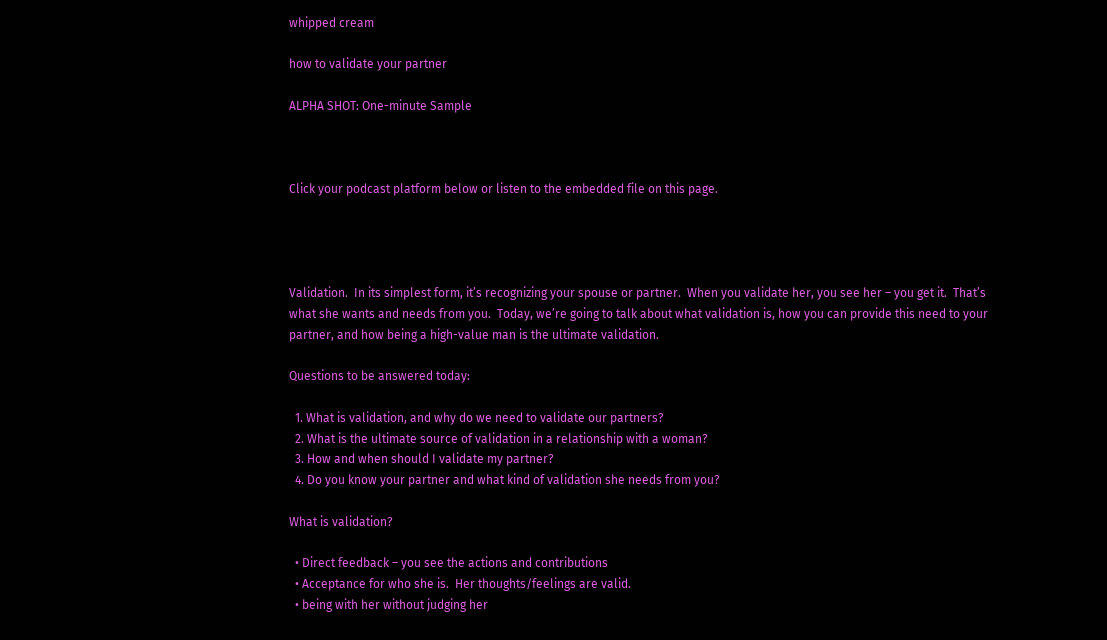whipped cream

how to validate your partner

ALPHA SHOT: One-minute Sample



Click your podcast platform below or listen to the embedded file on this page.




Validation.  In its simplest form, it’s recognizing your spouse or partner.  When you validate her, you see her – you get it.  That’s what she wants and needs from you.  Today, we’re going to talk about what validation is, how you can provide this need to your partner, and how being a high-value man is the ultimate validation.

Questions to be answered today:

  1. What is validation, and why do we need to validate our partners?
  2. What is the ultimate source of validation in a relationship with a woman?
  3. How and when should I validate my partner?
  4. Do you know your partner and what kind of validation she needs from you?

What is validation?

  • Direct feedback – you see the actions and contributions
  • Acceptance for who she is.  Her thoughts/feelings are valid.
  • being with her without judging her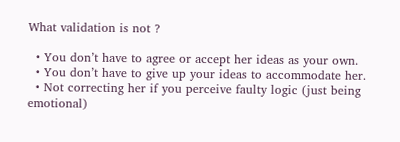What validation is not ?

  • You don’t have to agree or accept her ideas as your own.
  • You don’t have to give up your ideas to accommodate her.
  • Not correcting her if you perceive faulty logic (just being emotional)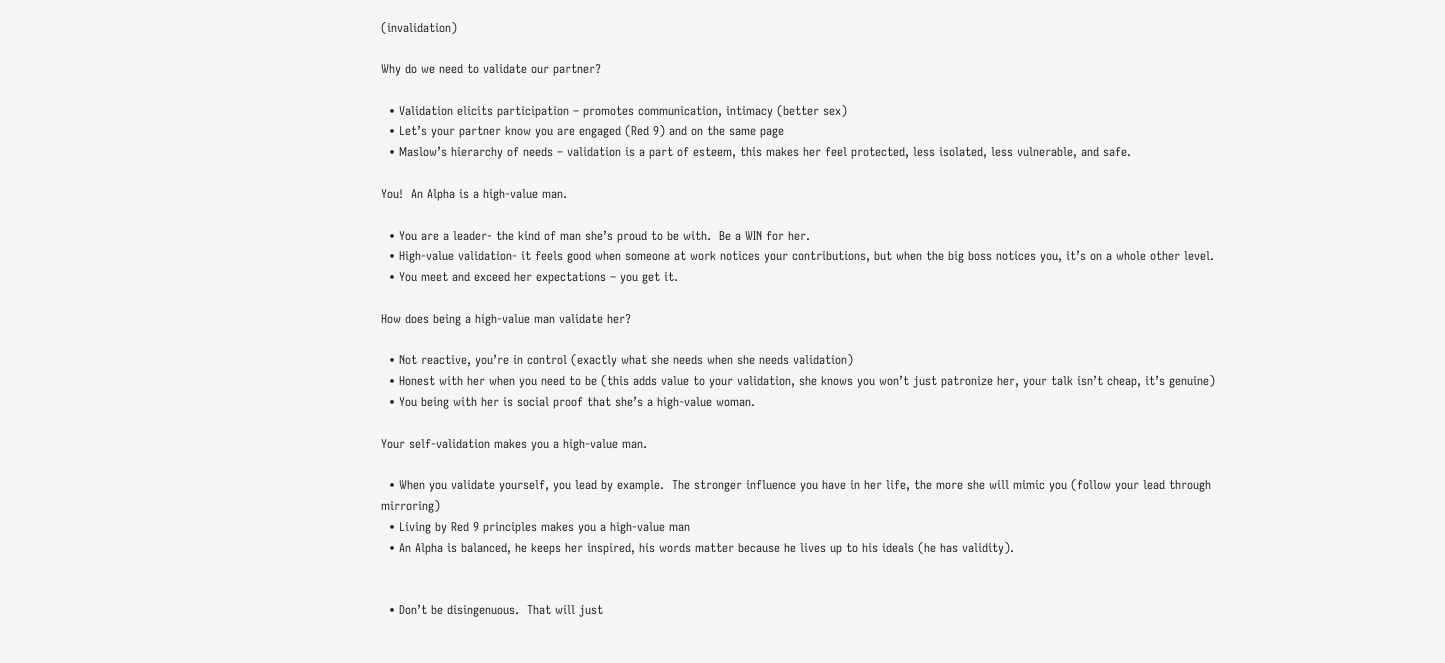(invalidation)

Why do we need to validate our partner?

  • Validation elicits participation – promotes communication, intimacy (better sex)
  • Let’s your partner know you are engaged (Red 9) and on the same page
  • Maslow’s hierarchy of needs – validation is a part of esteem, this makes her feel protected, less isolated, less vulnerable, and safe.

You!  An Alpha is a high-value man.

  • You are a leader- the kind of man she’s proud to be with.  Be a WIN for her.
  • High-value validation- it feels good when someone at work notices your contributions, but when the big boss notices you, it’s on a whole other level.
  • You meet and exceed her expectations – you get it.

How does being a high-value man validate her?

  • Not reactive, you’re in control (exactly what she needs when she needs validation)
  • Honest with her when you need to be (this adds value to your validation, she knows you won’t just patronize her, your talk isn’t cheap, it’s genuine)
  • You being with her is social proof that she’s a high-value woman.

Your self-validation makes you a high-value man.

  • When you validate yourself, you lead by example.  The stronger influence you have in her life, the more she will mimic you (follow your lead through mirroring)
  • Living by Red 9 principles makes you a high-value man
  • An Alpha is balanced, he keeps her inspired, his words matter because he lives up to his ideals (he has validity).


  • Don’t be disingenuous.  That will just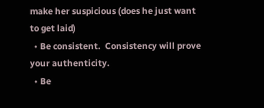make her suspicious (does he just want to get laid)
  • Be consistent.  Consistency will prove your authenticity.
  • Be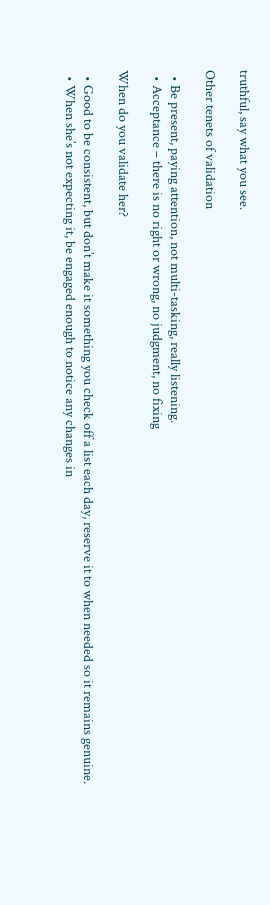truthful, say what you see.

Other tenets of validation

  • Be present, paying attention, not multi-tasking, really listening.
  • Acceptance – there is no right or wrong, no judgment, no fixing

When do you validate her?

  • Good to be consistent, but don’t make it something you check off a list each day, reserve it to when needed so it remains genuine.
  • When she’s not expecting it, be engaged enough to notice any changes in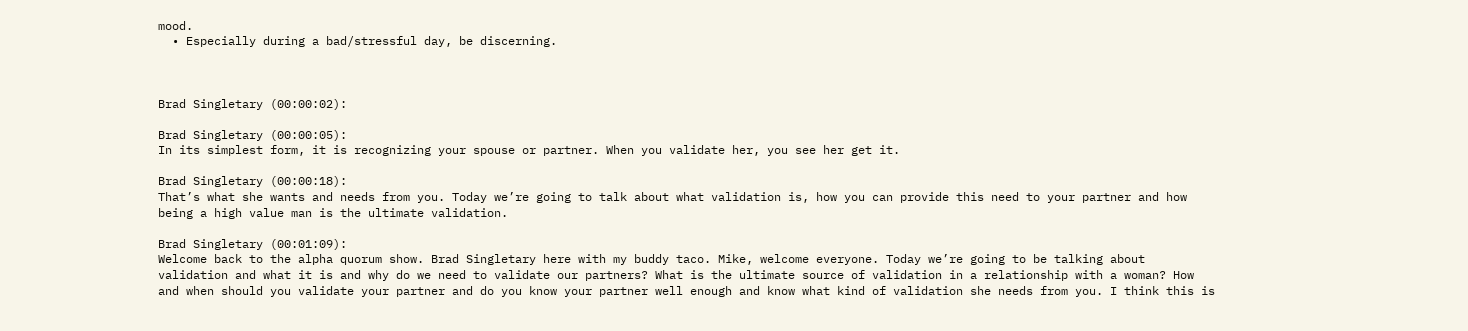mood.
  • Especially during a bad/stressful day, be discerning.



Brad Singletary (00:00:02):

Brad Singletary (00:00:05):
In its simplest form, it is recognizing your spouse or partner. When you validate her, you see her get it.

Brad Singletary (00:00:18):
That’s what she wants and needs from you. Today we’re going to talk about what validation is, how you can provide this need to your partner and how being a high value man is the ultimate validation.

Brad Singletary (00:01:09):
Welcome back to the alpha quorum show. Brad Singletary here with my buddy taco. Mike, welcome everyone. Today we’re going to be talking about validation and what it is and why do we need to validate our partners? What is the ultimate source of validation in a relationship with a woman? How and when should you validate your partner and do you know your partner well enough and know what kind of validation she needs from you. I think this is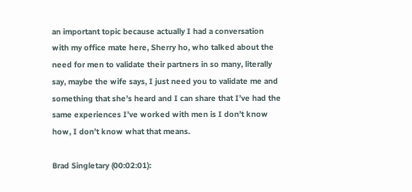an important topic because actually I had a conversation with my office mate here, Sherry ho, who talked about the need for men to validate their partners in so many, literally say, maybe the wife says, I just need you to validate me and something that she’s heard and I can share that I’ve had the same experiences I’ve worked with men is I don’t know how, I don’t know what that means.

Brad Singletary (00:02:01):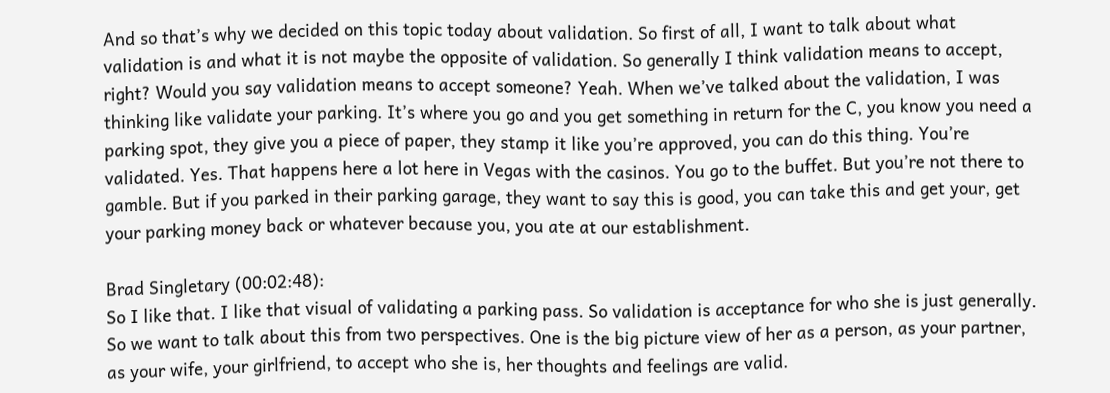And so that’s why we decided on this topic today about validation. So first of all, I want to talk about what validation is and what it is not maybe the opposite of validation. So generally I think validation means to accept, right? Would you say validation means to accept someone? Yeah. When we’ve talked about the validation, I was thinking like validate your parking. It’s where you go and you get something in return for the C, you know you need a parking spot, they give you a piece of paper, they stamp it like you’re approved, you can do this thing. You’re validated. Yes. That happens here a lot here in Vegas with the casinos. You go to the buffet. But you’re not there to gamble. But if you parked in their parking garage, they want to say this is good, you can take this and get your, get your parking money back or whatever because you, you ate at our establishment.

Brad Singletary (00:02:48):
So I like that. I like that visual of validating a parking pass. So validation is acceptance for who she is just generally. So we want to talk about this from two perspectives. One is the big picture view of her as a person, as your partner, as your wife, your girlfriend, to accept who she is, her thoughts and feelings are valid.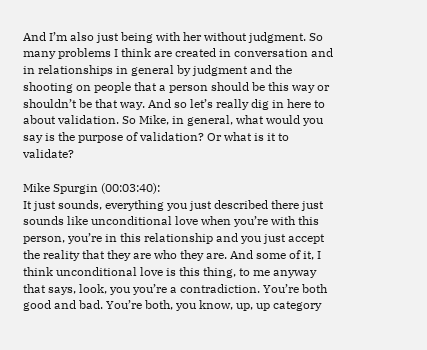And I’m also just being with her without judgment. So many problems I think are created in conversation and in relationships in general by judgment and the shooting on people that a person should be this way or shouldn’t be that way. And so let’s really dig in here to about validation. So Mike, in general, what would you say is the purpose of validation? Or what is it to validate?

Mike Spurgin (00:03:40):
It just sounds, everything you just described there just sounds like unconditional love when you’re with this person, you’re in this relationship and you just accept the reality that they are who they are. And some of it, I think unconditional love is this thing, to me anyway that says, look, you you’re a contradiction. You’re both good and bad. You’re both, you know, up, up category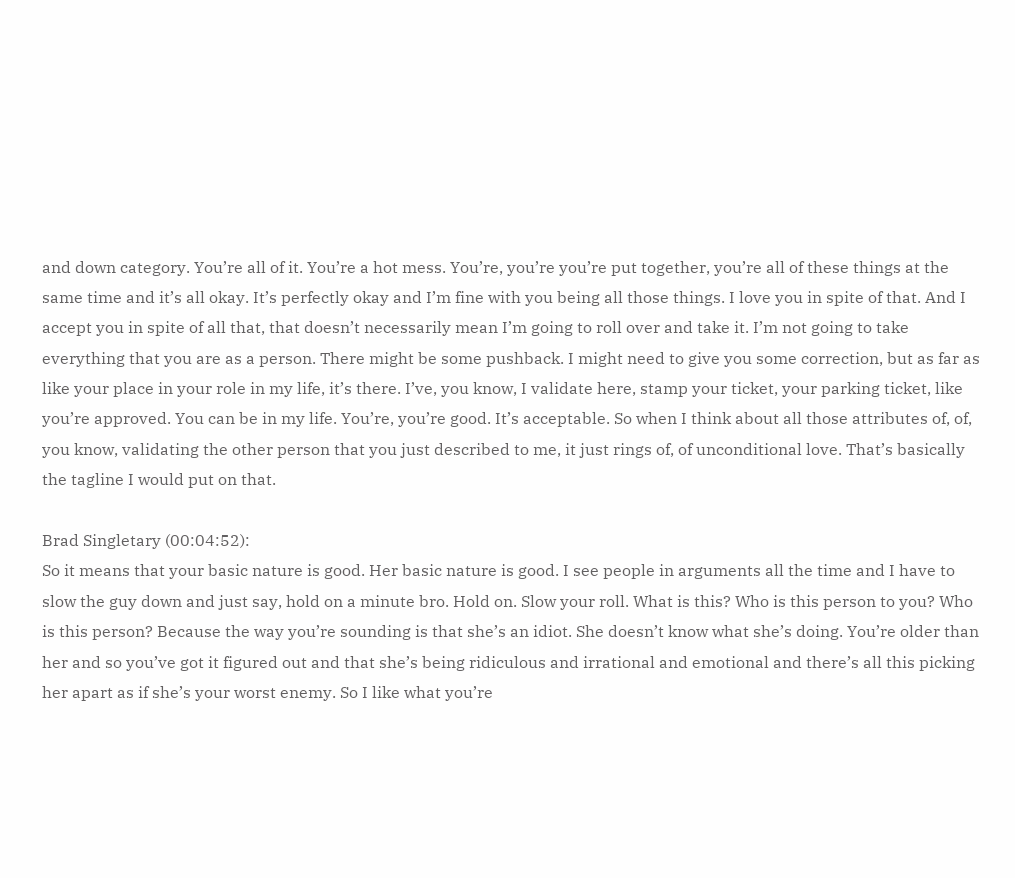and down category. You’re all of it. You’re a hot mess. You’re, you’re you’re put together, you’re all of these things at the same time and it’s all okay. It’s perfectly okay and I’m fine with you being all those things. I love you in spite of that. And I accept you in spite of all that, that doesn’t necessarily mean I’m going to roll over and take it. I’m not going to take everything that you are as a person. There might be some pushback. I might need to give you some correction, but as far as like your place in your role in my life, it’s there. I’ve, you know, I validate here, stamp your ticket, your parking ticket, like you’re approved. You can be in my life. You’re, you’re good. It’s acceptable. So when I think about all those attributes of, of, you know, validating the other person that you just described to me, it just rings of, of unconditional love. That’s basically the tagline I would put on that.

Brad Singletary (00:04:52):
So it means that your basic nature is good. Her basic nature is good. I see people in arguments all the time and I have to slow the guy down and just say, hold on a minute bro. Hold on. Slow your roll. What is this? Who is this person to you? Who is this person? Because the way you’re sounding is that she’s an idiot. She doesn’t know what she’s doing. You’re older than her and so you’ve got it figured out and that she’s being ridiculous and irrational and emotional and there’s all this picking her apart as if she’s your worst enemy. So I like what you’re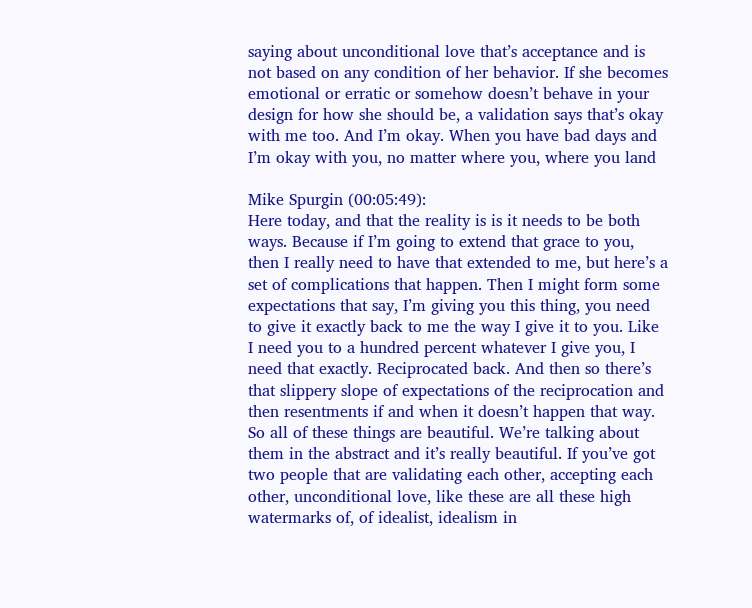saying about unconditional love that’s acceptance and is not based on any condition of her behavior. If she becomes emotional or erratic or somehow doesn’t behave in your design for how she should be, a validation says that’s okay with me too. And I’m okay. When you have bad days and I’m okay with you, no matter where you, where you land

Mike Spurgin (00:05:49):
Here today, and that the reality is is it needs to be both ways. Because if I’m going to extend that grace to you, then I really need to have that extended to me, but here’s a set of complications that happen. Then I might form some expectations that say, I’m giving you this thing, you need to give it exactly back to me the way I give it to you. Like I need you to a hundred percent whatever I give you, I need that exactly. Reciprocated back. And then so there’s that slippery slope of expectations of the reciprocation and then resentments if and when it doesn’t happen that way. So all of these things are beautiful. We’re talking about them in the abstract and it’s really beautiful. If you’ve got two people that are validating each other, accepting each other, unconditional love, like these are all these high watermarks of, of idealist, idealism in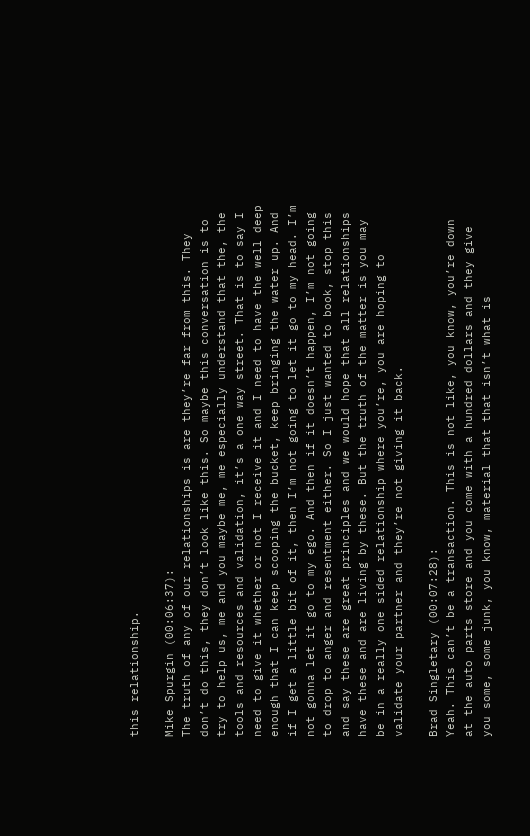this relationship.

Mike Spurgin (00:06:37):
The truth of any of our relationships is are they’re far from this. They don’t do this, they don’t look like this. So maybe this conversation is to try to help us, me and you maybe me, me especially understand that the, the tools and resources and validation, it’s a one way street. That is to say I need to give it whether or not I receive it and I need to have the well deep enough that I can keep scooping the bucket, keep bringing the water up. And if I get a little bit of it, then I’m not going to let it go to my head. I’m not gonna let it go to my ego. And then if it doesn’t happen, I’m not going to drop to anger and resentment either. So I just wanted to book, stop this and say these are great principles and we would hope that all relationships have these and are living by these. But the truth of the matter is you may be in a really one sided relationship where you’re, you are hoping to validate your partner and they’re not giving it back.

Brad Singletary (00:07:28):
Yeah. This can’t be a transaction. This is not like, you know, you’re down at the auto parts store and you come with a hundred dollars and they give you some, some junk, you know, material that that isn’t what is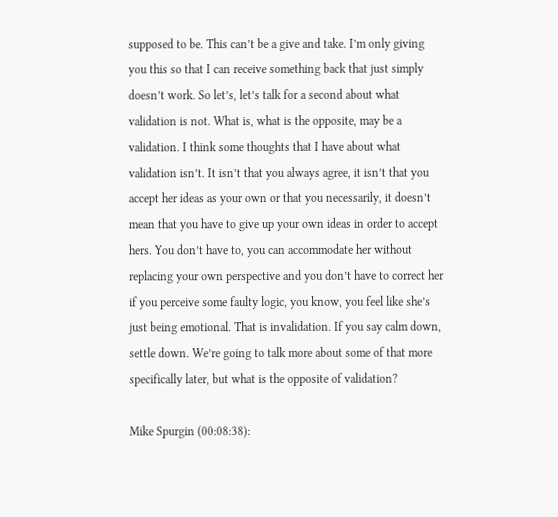supposed to be. This can’t be a give and take. I’m only giving you this so that I can receive something back that just simply doesn’t work. So let’s, let’s talk for a second about what validation is not. What is, what is the opposite, may be a validation. I think some thoughts that I have about what validation isn’t. It isn’t that you always agree, it isn’t that you accept her ideas as your own or that you necessarily, it doesn’t mean that you have to give up your own ideas in order to accept hers. You don’t have to, you can accommodate her without replacing your own perspective and you don’t have to correct her if you perceive some faulty logic, you know, you feel like she’s just being emotional. That is invalidation. If you say calm down, settle down. We’re going to talk more about some of that more specifically later, but what is the opposite of validation?

Mike Spurgin (00:08:38):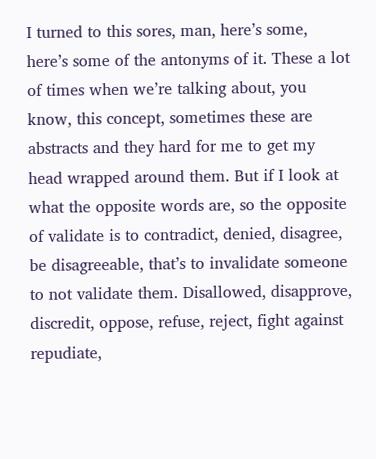I turned to this sores, man, here’s some, here’s some of the antonyms of it. These a lot of times when we’re talking about, you know, this concept, sometimes these are abstracts and they hard for me to get my head wrapped around them. But if I look at what the opposite words are, so the opposite of validate is to contradict, denied, disagree, be disagreeable, that’s to invalidate someone to not validate them. Disallowed, disapprove, discredit, oppose, refuse, reject, fight against repudiate,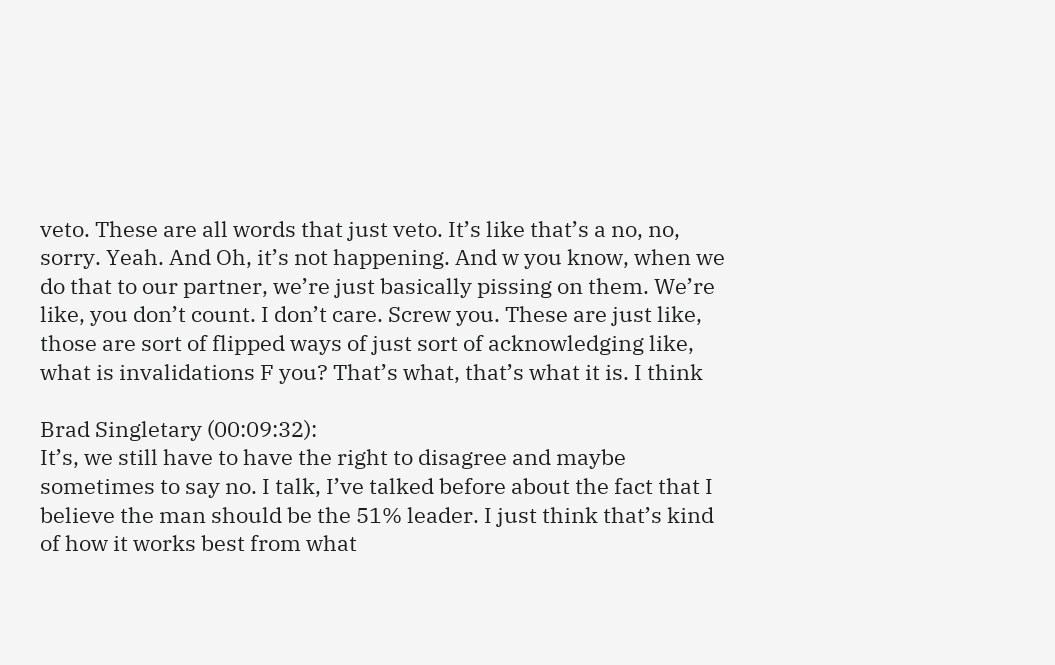veto. These are all words that just veto. It’s like that’s a no, no, sorry. Yeah. And Oh, it’s not happening. And w you know, when we do that to our partner, we’re just basically pissing on them. We’re like, you don’t count. I don’t care. Screw you. These are just like, those are sort of flipped ways of just sort of acknowledging like, what is invalidations F you? That’s what, that’s what it is. I think

Brad Singletary (00:09:32):
It’s, we still have to have the right to disagree and maybe sometimes to say no. I talk, I’ve talked before about the fact that I believe the man should be the 51% leader. I just think that’s kind of how it works best from what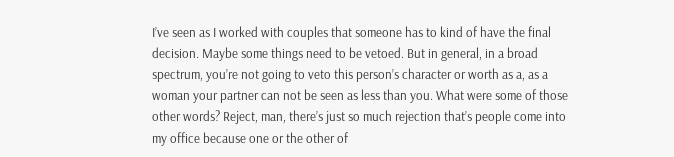I’ve seen as I worked with couples that someone has to kind of have the final decision. Maybe some things need to be vetoed. But in general, in a broad spectrum, you’re not going to veto this person’s character or worth as a, as a woman your partner can not be seen as less than you. What were some of those other words? Reject, man, there’s just so much rejection that’s people come into my office because one or the other of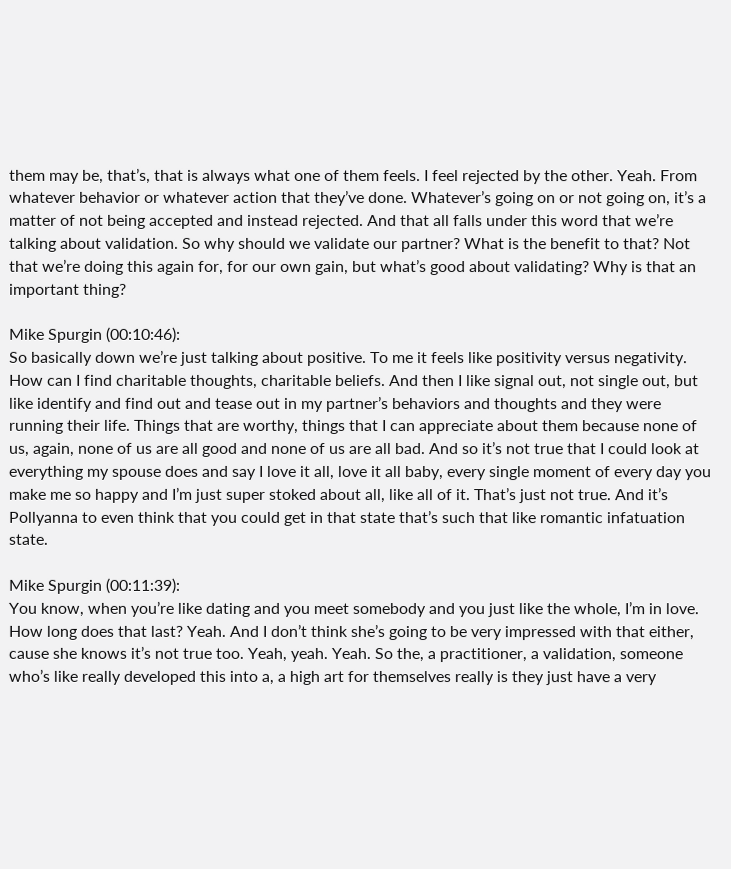them may be, that’s, that is always what one of them feels. I feel rejected by the other. Yeah. From whatever behavior or whatever action that they’ve done. Whatever’s going on or not going on, it’s a matter of not being accepted and instead rejected. And that all falls under this word that we’re talking about validation. So why should we validate our partner? What is the benefit to that? Not that we’re doing this again for, for our own gain, but what’s good about validating? Why is that an important thing?

Mike Spurgin (00:10:46):
So basically down we’re just talking about positive. To me it feels like positivity versus negativity. How can I find charitable thoughts, charitable beliefs. And then I like signal out, not single out, but like identify and find out and tease out in my partner’s behaviors and thoughts and they were running their life. Things that are worthy, things that I can appreciate about them because none of us, again, none of us are all good and none of us are all bad. And so it’s not true that I could look at everything my spouse does and say I love it all, love it all baby, every single moment of every day you make me so happy and I’m just super stoked about all, like all of it. That’s just not true. And it’s Pollyanna to even think that you could get in that state that’s such that like romantic infatuation state.

Mike Spurgin (00:11:39):
You know, when you’re like dating and you meet somebody and you just like the whole, I’m in love. How long does that last? Yeah. And I don’t think she’s going to be very impressed with that either, cause she knows it’s not true too. Yeah, yeah. Yeah. So the, a practitioner, a validation, someone who’s like really developed this into a, a high art for themselves really is they just have a very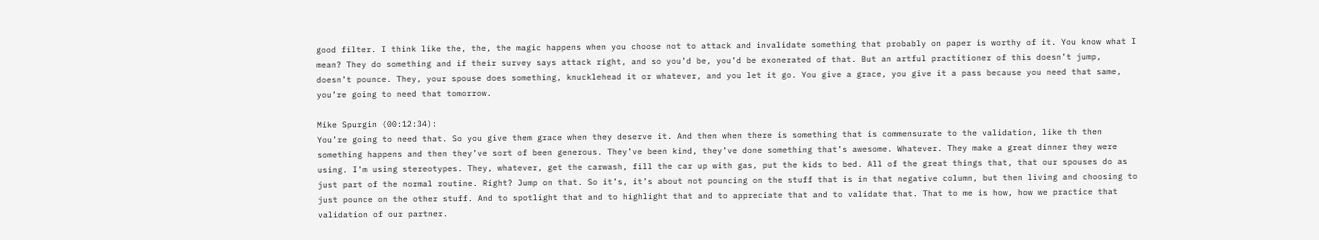good filter. I think like the, the, the magic happens when you choose not to attack and invalidate something that probably on paper is worthy of it. You know what I mean? They do something and if their survey says attack right, and so you’d be, you’d be exonerated of that. But an artful practitioner of this doesn’t jump, doesn’t pounce. They, your spouse does something, knucklehead it or whatever, and you let it go. You give a grace, you give it a pass because you need that same, you’re going to need that tomorrow.

Mike Spurgin (00:12:34):
You’re going to need that. So you give them grace when they deserve it. And then when there is something that is commensurate to the validation, like th then something happens and then they’ve sort of been generous. They’ve been kind, they’ve done something that’s awesome. Whatever. They make a great dinner they were using. I’m using stereotypes. They, whatever, get the carwash, fill the car up with gas, put the kids to bed. All of the great things that, that our spouses do as just part of the normal routine. Right? Jump on that. So it’s, it’s about not pouncing on the stuff that is in that negative column, but then living and choosing to just pounce on the other stuff. And to spotlight that and to highlight that and to appreciate that and to validate that. That to me is how, how we practice that validation of our partner.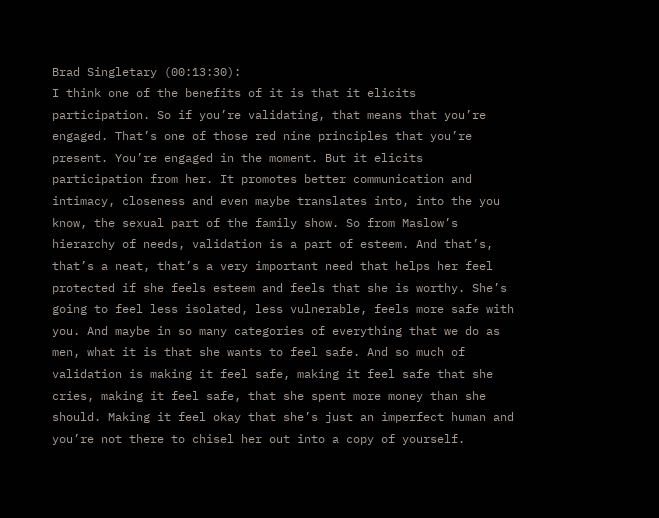Brad Singletary (00:13:30):
I think one of the benefits of it is that it elicits participation. So if you’re validating, that means that you’re engaged. That’s one of those red nine principles that you’re present. You’re engaged in the moment. But it elicits participation from her. It promotes better communication and intimacy, closeness and even maybe translates into, into the you know, the sexual part of the family show. So from Maslow’s hierarchy of needs, validation is a part of esteem. And that’s, that’s a neat, that’s a very important need that helps her feel protected if she feels esteem and feels that she is worthy. She’s going to feel less isolated, less vulnerable, feels more safe with you. And maybe in so many categories of everything that we do as men, what it is that she wants to feel safe. And so much of validation is making it feel safe, making it feel safe that she cries, making it feel safe, that she spent more money than she should. Making it feel okay that she’s just an imperfect human and you’re not there to chisel her out into a copy of yourself.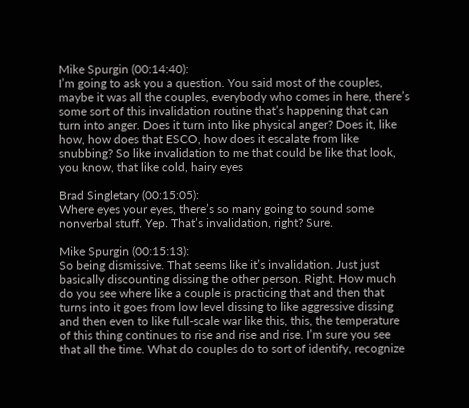Mike Spurgin (00:14:40):
I’m going to ask you a question. You said most of the couples, maybe it was all the couples, everybody who comes in here, there’s some sort of this invalidation routine that’s happening that can turn into anger. Does it turn into like physical anger? Does it, like how, how does that ESCO, how does it escalate from like snubbing? So like invalidation to me that could be like that look, you know, that like cold, hairy eyes

Brad Singletary (00:15:05):
Where eyes your eyes, there’s so many going to sound some nonverbal stuff. Yep. That’s invalidation, right? Sure.

Mike Spurgin (00:15:13):
So being dismissive. That seems like it’s invalidation. Just just basically discounting dissing the other person. Right. How much do you see where like a couple is practicing that and then that turns into it goes from low level dissing to like aggressive dissing and then even to like full-scale war like this, this, the temperature of this thing continues to rise and rise and rise. I’m sure you see that all the time. What do couples do to sort of identify, recognize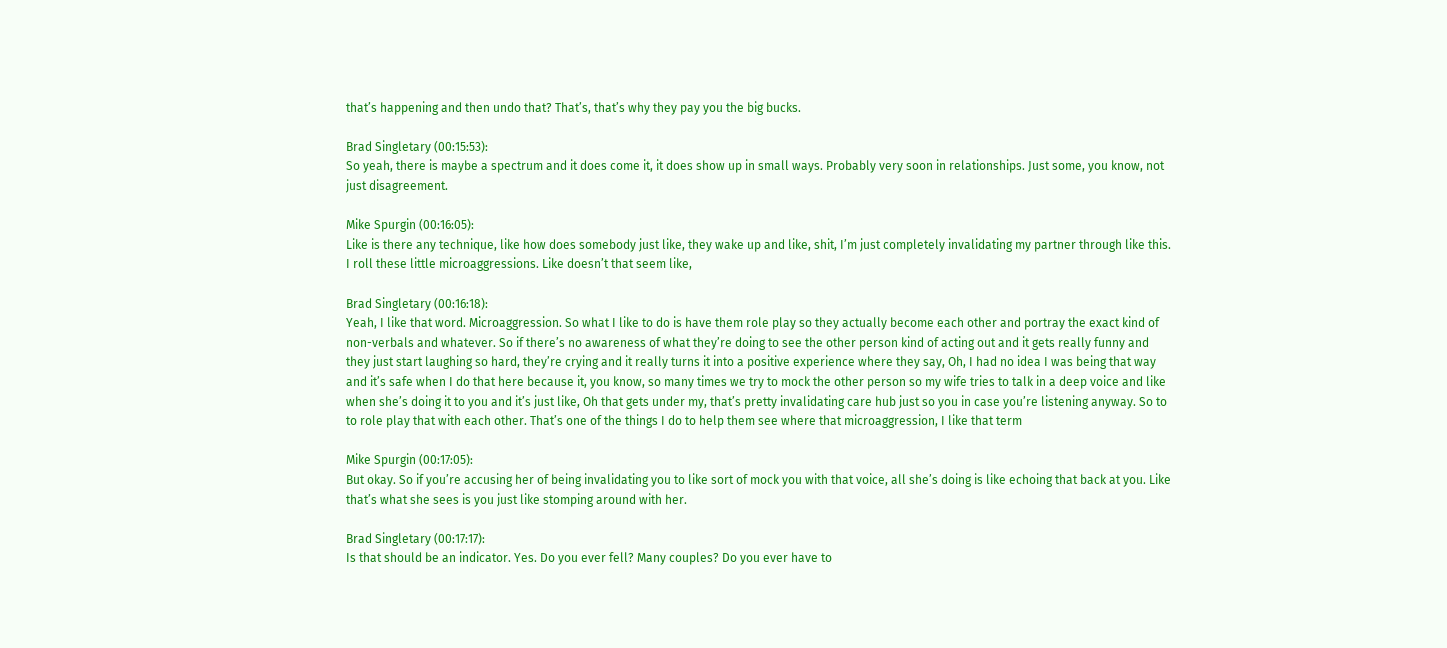that’s happening and then undo that? That’s, that’s why they pay you the big bucks.

Brad Singletary (00:15:53):
So yeah, there is maybe a spectrum and it does come it, it does show up in small ways. Probably very soon in relationships. Just some, you know, not just disagreement.

Mike Spurgin (00:16:05):
Like is there any technique, like how does somebody just like, they wake up and like, shit, I’m just completely invalidating my partner through like this. I roll these little microaggressions. Like doesn’t that seem like,

Brad Singletary (00:16:18):
Yeah, I like that word. Microaggression. So what I like to do is have them role play so they actually become each other and portray the exact kind of non-verbals and whatever. So if there’s no awareness of what they’re doing to see the other person kind of acting out and it gets really funny and they just start laughing so hard, they’re crying and it really turns it into a positive experience where they say, Oh, I had no idea I was being that way and it’s safe when I do that here because it, you know, so many times we try to mock the other person so my wife tries to talk in a deep voice and like when she’s doing it to you and it’s just like, Oh that gets under my, that’s pretty invalidating care hub just so you in case you’re listening anyway. So to to role play that with each other. That’s one of the things I do to help them see where that microaggression, I like that term

Mike Spurgin (00:17:05):
But okay. So if you’re accusing her of being invalidating you to like sort of mock you with that voice, all she’s doing is like echoing that back at you. Like that’s what she sees is you just like stomping around with her.

Brad Singletary (00:17:17):
Is that should be an indicator. Yes. Do you ever fell? Many couples? Do you ever have to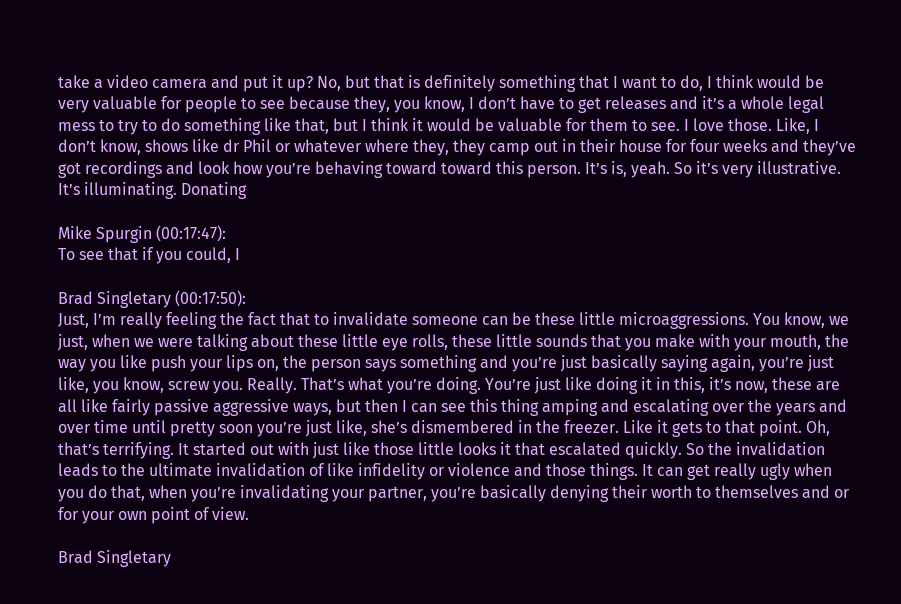take a video camera and put it up? No, but that is definitely something that I want to do, I think would be very valuable for people to see because they, you know, I don’t have to get releases and it’s a whole legal mess to try to do something like that, but I think it would be valuable for them to see. I love those. Like, I don’t know, shows like dr Phil or whatever where they, they camp out in their house for four weeks and they’ve got recordings and look how you’re behaving toward toward this person. It’s is, yeah. So it’s very illustrative. It’s illuminating. Donating

Mike Spurgin (00:17:47):
To see that if you could, I

Brad Singletary (00:17:50):
Just, I’m really feeling the fact that to invalidate someone can be these little microaggressions. You know, we just, when we were talking about these little eye rolls, these little sounds that you make with your mouth, the way you like push your lips on, the person says something and you’re just basically saying again, you’re just like, you know, screw you. Really. That’s what you’re doing. You’re just like doing it in this, it’s now, these are all like fairly passive aggressive ways, but then I can see this thing amping and escalating over the years and over time until pretty soon you’re just like, she’s dismembered in the freezer. Like it gets to that point. Oh, that’s terrifying. It started out with just like those little looks it that escalated quickly. So the invalidation leads to the ultimate invalidation of like infidelity or violence and those things. It can get really ugly when you do that, when you’re invalidating your partner, you’re basically denying their worth to themselves and or for your own point of view.

Brad Singletary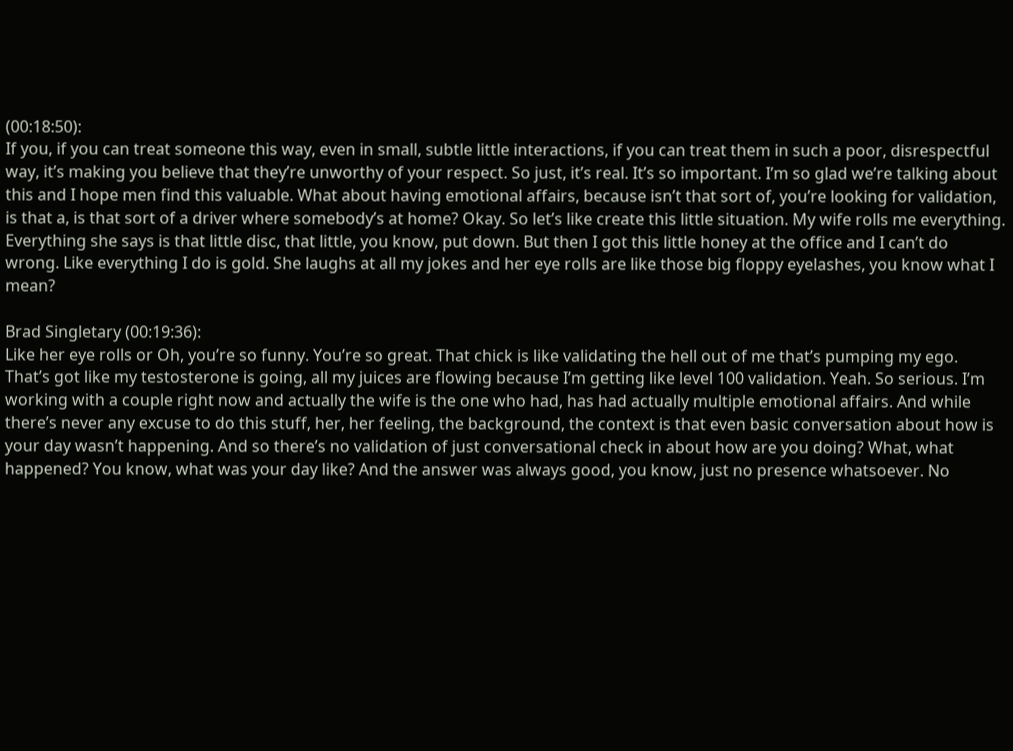(00:18:50):
If you, if you can treat someone this way, even in small, subtle little interactions, if you can treat them in such a poor, disrespectful way, it’s making you believe that they’re unworthy of your respect. So just, it’s real. It’s so important. I’m so glad we’re talking about this and I hope men find this valuable. What about having emotional affairs, because isn’t that sort of, you’re looking for validation, is that a, is that sort of a driver where somebody’s at home? Okay. So let’s like create this little situation. My wife rolls me everything. Everything she says is that little disc, that little, you know, put down. But then I got this little honey at the office and I can’t do wrong. Like everything I do is gold. She laughs at all my jokes and her eye rolls are like those big floppy eyelashes, you know what I mean?

Brad Singletary (00:19:36):
Like her eye rolls or Oh, you’re so funny. You’re so great. That chick is like validating the hell out of me that’s pumping my ego. That’s got like my testosterone is going, all my juices are flowing because I’m getting like level 100 validation. Yeah. So serious. I’m working with a couple right now and actually the wife is the one who had, has had actually multiple emotional affairs. And while there’s never any excuse to do this stuff, her, her feeling, the background, the context is that even basic conversation about how is your day wasn’t happening. And so there’s no validation of just conversational check in about how are you doing? What, what happened? You know, what was your day like? And the answer was always good, you know, just no presence whatsoever. No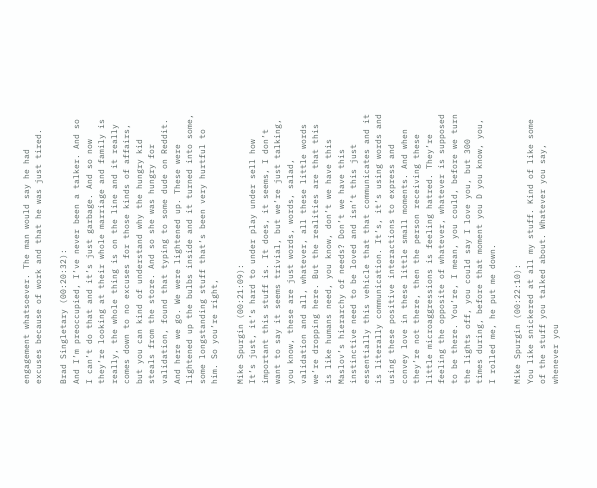engagement whatsoever. The man would say he had excuses because of work and that he was just tired.

Brad Singletary (00:20:32):
And I’m preoccupied, I’ve never been a talker. And so I can’t do that and it’s just garbage. And so now they’re looking at their whole marriage and family is really, the whole thing is on the line and it really comes down to no excuses for those kinds of affairs, but you can kind of understand why the hungry kid steals from the store. And so she was hungry for validation, found that typing to some dude on Reddit. And here we go. We were lightened up. These were lightened up the bulbs inside and it turned into some, some longstanding stuff that’s been very hurtful to him. So you’re right,

Mike Spurgin (00:21:09):
It’s just, it’s hard to under play under sell how important this stuff is. It does, it seems, I don’t want to say it seems trivial, but we’re just talking, you know, these are just words, words, salad, validation and all, whatever, all these little words we’re dropping here. But the realities are that this is like humans need, you know, don’t we have this Maslov’s hierarchy of needs? Don’t we have this instinctive need to be loved and isn’t this just essentially this vehicle that that communicates and it is literally communication. It’s, it’s using words and using these positive interactions to express and convey love in these little small moments. And when they’re not there, then the person receiving these little microaggressions is feeling hatred. They’re feeling the opposite of whatever, whatever is supposed to be there. You’re, I mean, you could, before we turn the lights off, you could say I love you, but 300 times during, before that moment you D you know, you, I rolled me, he put me down.

Mike Spurgin (00:22:10):
You like snickered at all my stuff. Kind of like some of the stuff you talked about. Whatever you say, whenever you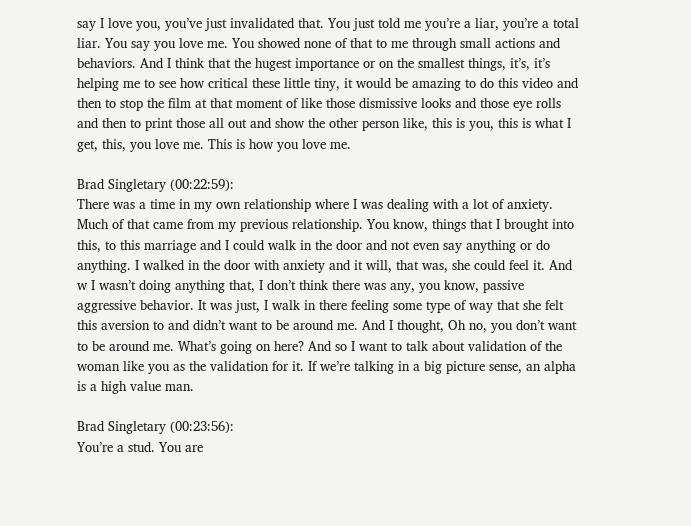say I love you, you’ve just invalidated that. You just told me you’re a liar, you’re a total liar. You say you love me. You showed none of that to me through small actions and behaviors. And I think that the hugest importance or on the smallest things, it’s, it’s helping me to see how critical these little tiny, it would be amazing to do this video and then to stop the film at that moment of like those dismissive looks and those eye rolls and then to print those all out and show the other person like, this is you, this is what I get, this, you love me. This is how you love me.

Brad Singletary (00:22:59):
There was a time in my own relationship where I was dealing with a lot of anxiety. Much of that came from my previous relationship. You know, things that I brought into this, to this marriage and I could walk in the door and not even say anything or do anything. I walked in the door with anxiety and it will, that was, she could feel it. And w I wasn’t doing anything that, I don’t think there was any, you know, passive aggressive behavior. It was just, I walk in there feeling some type of way that she felt this aversion to and didn’t want to be around me. And I thought, Oh no, you don’t want to be around me. What’s going on here? And so I want to talk about validation of the woman like you as the validation for it. If we’re talking in a big picture sense, an alpha is a high value man.

Brad Singletary (00:23:56):
You’re a stud. You are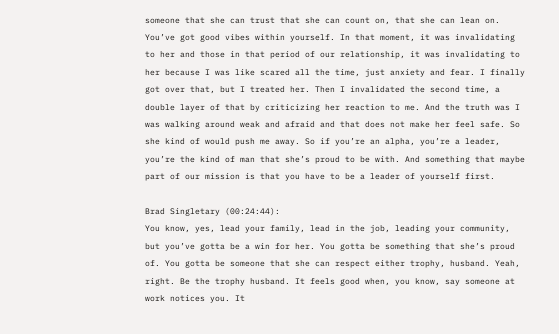someone that she can trust that she can count on, that she can lean on. You’ve got good vibes within yourself. In that moment, it was invalidating to her and those in that period of our relationship, it was invalidating to her because I was like scared all the time, just anxiety and fear. I finally got over that, but I treated her. Then I invalidated the second time, a double layer of that by criticizing her reaction to me. And the truth was I was walking around weak and afraid and that does not make her feel safe. So she kind of would push me away. So if you’re an alpha, you’re a leader, you’re the kind of man that she’s proud to be with. And something that maybe part of our mission is that you have to be a leader of yourself first.

Brad Singletary (00:24:44):
You know, yes, lead your family, lead in the job, leading your community, but you’ve gotta be a win for her. You gotta be something that she’s proud of. You gotta be someone that she can respect either trophy, husband. Yeah, right. Be the trophy husband. It feels good when, you know, say someone at work notices you. It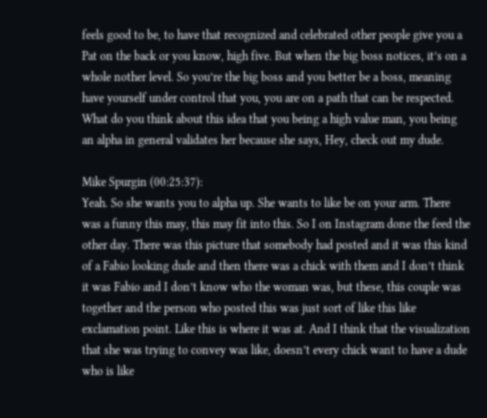feels good to be, to have that recognized and celebrated other people give you a Pat on the back or you know, high five. But when the big boss notices, it’s on a whole nother level. So you’re the big boss and you better be a boss, meaning have yourself under control that you, you are on a path that can be respected. What do you think about this idea that you being a high value man, you being an alpha in general validates her because she says, Hey, check out my dude.

Mike Spurgin (00:25:37):
Yeah. So she wants you to alpha up. She wants to like be on your arm. There was a funny this may, this may fit into this. So I on Instagram done the feed the other day. There was this picture that somebody had posted and it was this kind of a Fabio looking dude and then there was a chick with them and I don’t think it was Fabio and I don’t know who the woman was, but these, this couple was together and the person who posted this was just sort of like this like exclamation point. Like this is where it was at. And I think that the visualization that she was trying to convey was like, doesn’t every chick want to have a dude who is like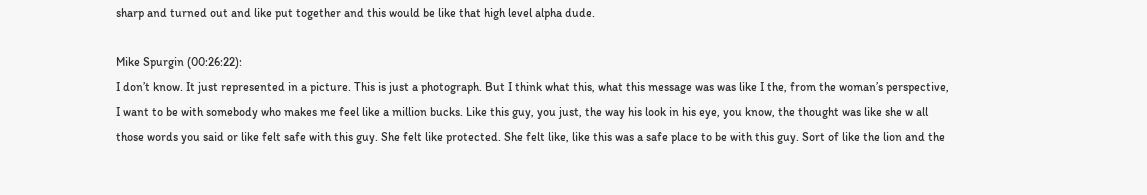sharp and turned out and like put together and this would be like that high level alpha dude.

Mike Spurgin (00:26:22):
I don’t know. It just represented in a picture. This is just a photograph. But I think what this, what this message was was like I the, from the woman’s perspective, I want to be with somebody who makes me feel like a million bucks. Like this guy, you just, the way his look in his eye, you know, the thought was like she w all those words you said or like felt safe with this guy. She felt like protected. She felt like, like this was a safe place to be with this guy. Sort of like the lion and the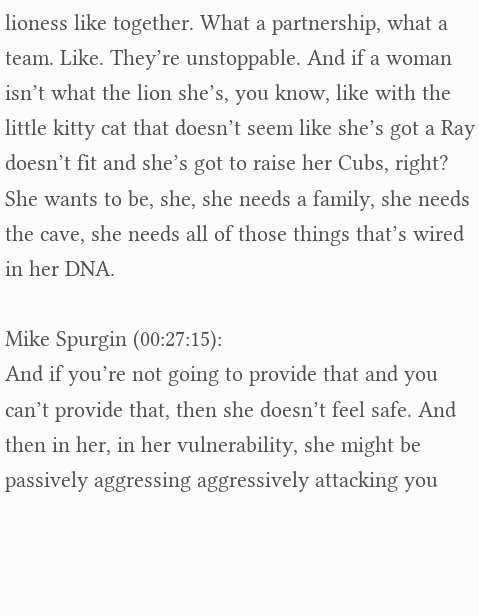lioness like together. What a partnership, what a team. Like. They’re unstoppable. And if a woman isn’t what the lion she’s, you know, like with the little kitty cat that doesn’t seem like she’s got a Ray doesn’t fit and she’s got to raise her Cubs, right? She wants to be, she, she needs a family, she needs the cave, she needs all of those things that’s wired in her DNA.

Mike Spurgin (00:27:15):
And if you’re not going to provide that and you can’t provide that, then she doesn’t feel safe. And then in her, in her vulnerability, she might be passively aggressing aggressively attacking you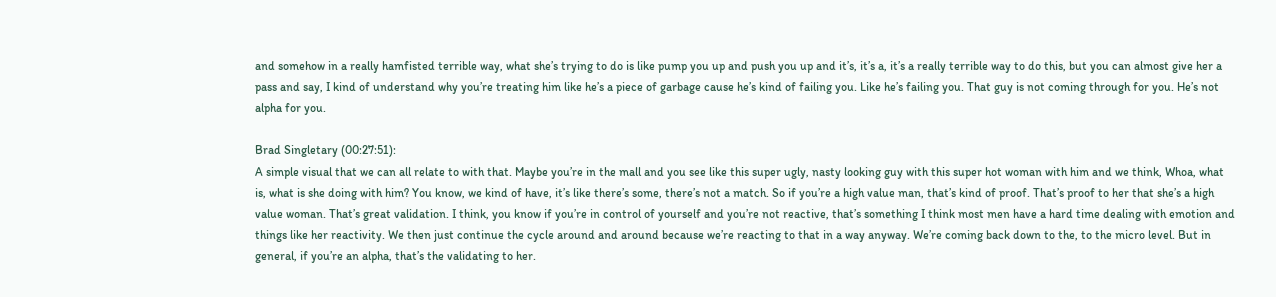and somehow in a really hamfisted terrible way, what she’s trying to do is like pump you up and push you up and it’s, it’s a, it’s a really terrible way to do this, but you can almost give her a pass and say, I kind of understand why you’re treating him like he’s a piece of garbage cause he’s kind of failing you. Like he’s failing you. That guy is not coming through for you. He’s not alpha for you.

Brad Singletary (00:27:51):
A simple visual that we can all relate to with that. Maybe you’re in the mall and you see like this super ugly, nasty looking guy with this super hot woman with him and we think, Whoa, what is, what is she doing with him? You know, we kind of have, it’s like there’s some, there’s not a match. So if you’re a high value man, that’s kind of proof. That’s proof to her that she’s a high value woman. That’s great validation. I think, you know if you’re in control of yourself and you’re not reactive, that’s something I think most men have a hard time dealing with emotion and things like her reactivity. We then just continue the cycle around and around because we’re reacting to that in a way anyway. We’re coming back down to the, to the micro level. But in general, if you’re an alpha, that’s the validating to her.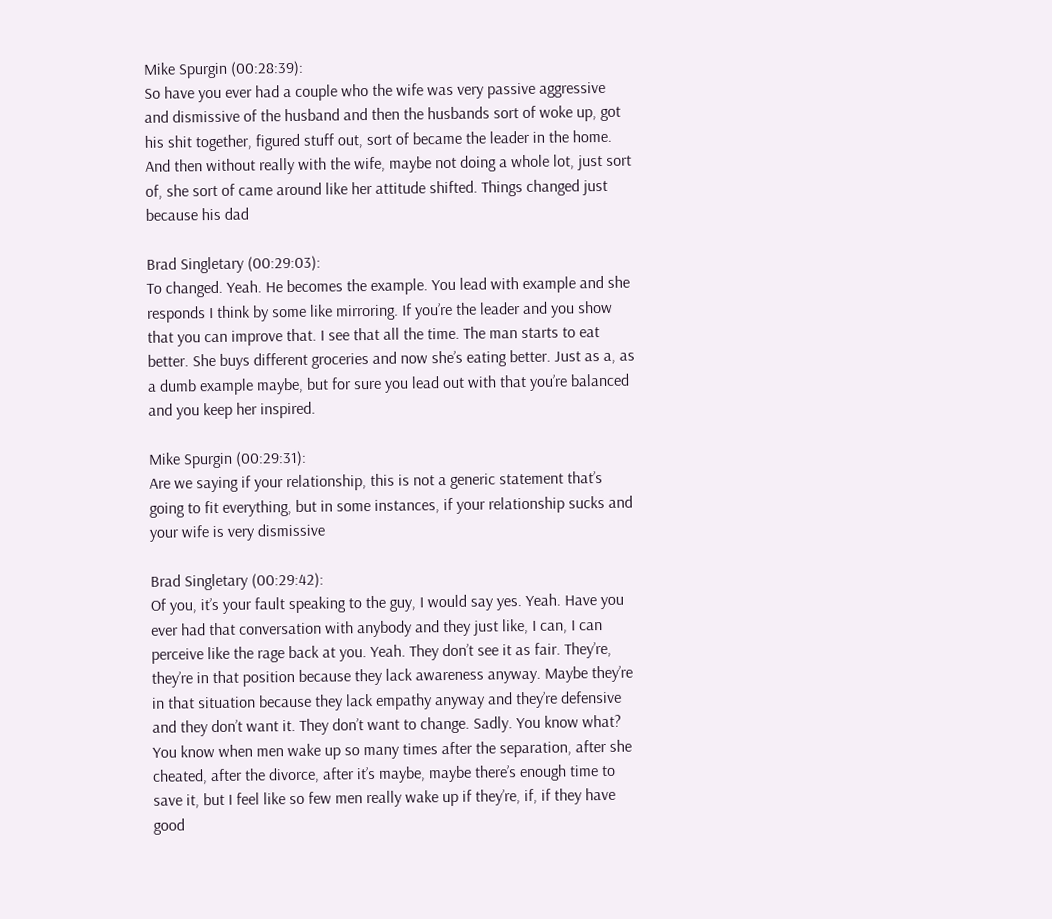Mike Spurgin (00:28:39):
So have you ever had a couple who the wife was very passive aggressive and dismissive of the husband and then the husbands sort of woke up, got his shit together, figured stuff out, sort of became the leader in the home. And then without really with the wife, maybe not doing a whole lot, just sort of, she sort of came around like her attitude shifted. Things changed just because his dad

Brad Singletary (00:29:03):
To changed. Yeah. He becomes the example. You lead with example and she responds I think by some like mirroring. If you’re the leader and you show that you can improve that. I see that all the time. The man starts to eat better. She buys different groceries and now she’s eating better. Just as a, as a dumb example maybe, but for sure you lead out with that you’re balanced and you keep her inspired.

Mike Spurgin (00:29:31):
Are we saying if your relationship, this is not a generic statement that’s going to fit everything, but in some instances, if your relationship sucks and your wife is very dismissive

Brad Singletary (00:29:42):
Of you, it’s your fault speaking to the guy, I would say yes. Yeah. Have you ever had that conversation with anybody and they just like, I can, I can perceive like the rage back at you. Yeah. They don’t see it as fair. They’re, they’re in that position because they lack awareness anyway. Maybe they’re in that situation because they lack empathy anyway and they’re defensive and they don’t want it. They don’t want to change. Sadly. You know what? You know when men wake up so many times after the separation, after she cheated, after the divorce, after it’s maybe, maybe there’s enough time to save it, but I feel like so few men really wake up if they’re, if, if they have good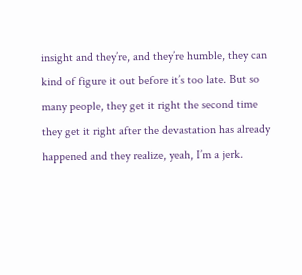insight and they’re, and they’re humble, they can kind of figure it out before it’s too late. But so many people, they get it right the second time they get it right after the devastation has already happened and they realize, yeah, I’m a jerk.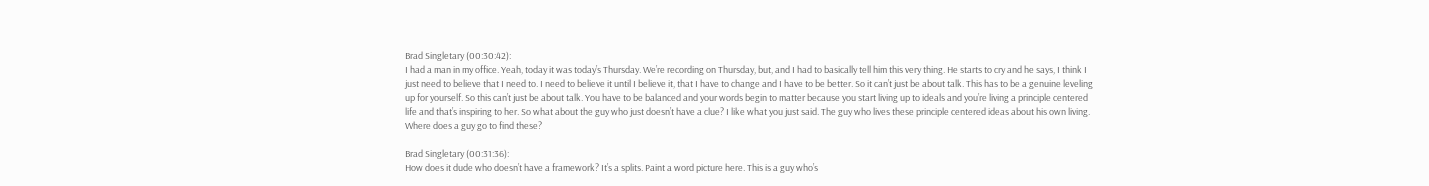Brad Singletary (00:30:42):
I had a man in my office. Yeah, today it was today’s Thursday. We’re recording on Thursday, but, and I had to basically tell him this very thing. He starts to cry and he says, I think I just need to believe that I need to. I need to believe it until I believe it, that I have to change and I have to be better. So it can’t just be about talk. This has to be a genuine leveling up for yourself. So this can’t just be about talk. You have to be balanced and your words begin to matter because you start living up to ideals and you’re living a principle centered life and that’s inspiring to her. So what about the guy who just doesn’t have a clue? I like what you just said. The guy who lives these principle centered ideas about his own living. Where does a guy go to find these?

Brad Singletary (00:31:36):
How does it dude who doesn’t have a framework? It’s a splits. Paint a word picture here. This is a guy who’s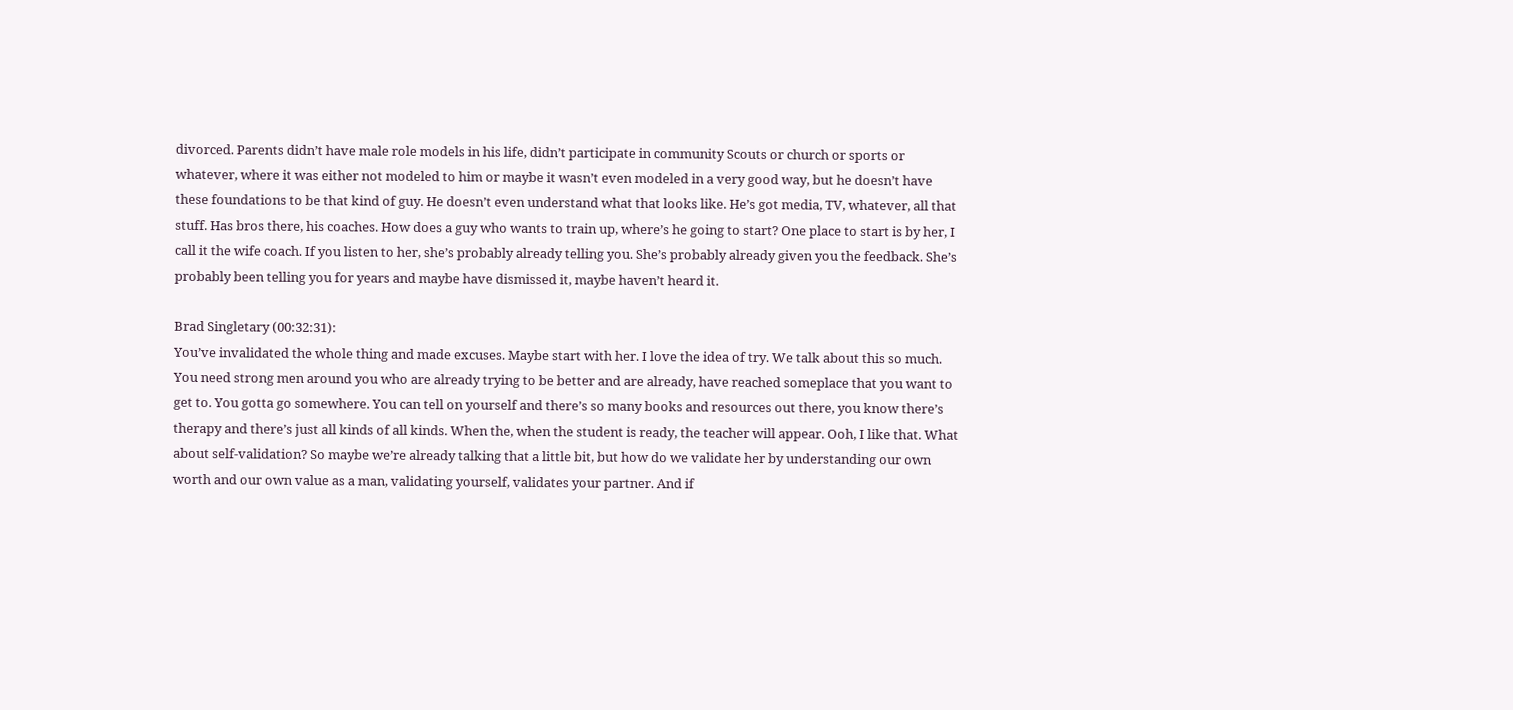divorced. Parents didn’t have male role models in his life, didn’t participate in community Scouts or church or sports or whatever, where it was either not modeled to him or maybe it wasn’t even modeled in a very good way, but he doesn’t have these foundations to be that kind of guy. He doesn’t even understand what that looks like. He’s got media, TV, whatever, all that stuff. Has bros there, his coaches. How does a guy who wants to train up, where’s he going to start? One place to start is by her, I call it the wife coach. If you listen to her, she’s probably already telling you. She’s probably already given you the feedback. She’s probably been telling you for years and maybe have dismissed it, maybe haven’t heard it.

Brad Singletary (00:32:31):
You’ve invalidated the whole thing and made excuses. Maybe start with her. I love the idea of try. We talk about this so much. You need strong men around you who are already trying to be better and are already, have reached someplace that you want to get to. You gotta go somewhere. You can tell on yourself and there’s so many books and resources out there, you know there’s therapy and there’s just all kinds of all kinds. When the, when the student is ready, the teacher will appear. Ooh, I like that. What about self-validation? So maybe we’re already talking that a little bit, but how do we validate her by understanding our own worth and our own value as a man, validating yourself, validates your partner. And if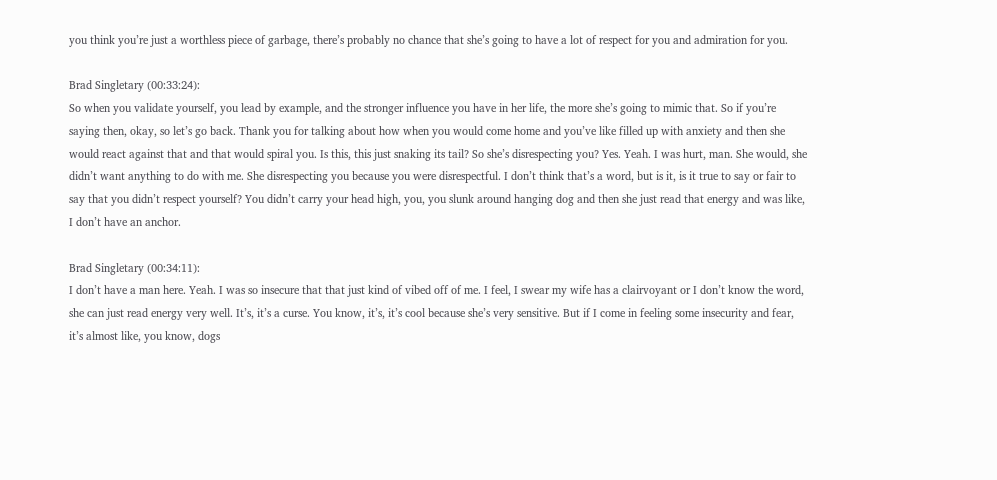you think you’re just a worthless piece of garbage, there’s probably no chance that she’s going to have a lot of respect for you and admiration for you.

Brad Singletary (00:33:24):
So when you validate yourself, you lead by example, and the stronger influence you have in her life, the more she’s going to mimic that. So if you’re saying then, okay, so let’s go back. Thank you for talking about how when you would come home and you’ve like filled up with anxiety and then she would react against that and that would spiral you. Is this, this just snaking its tail? So she’s disrespecting you? Yes. Yeah. I was hurt, man. She would, she didn’t want anything to do with me. She disrespecting you because you were disrespectful. I don’t think that’s a word, but is it, is it true to say or fair to say that you didn’t respect yourself? You didn’t carry your head high, you, you slunk around hanging dog and then she just read that energy and was like, I don’t have an anchor.

Brad Singletary (00:34:11):
I don’t have a man here. Yeah. I was so insecure that that just kind of vibed off of me. I feel, I swear my wife has a clairvoyant or I don’t know the word, she can just read energy very well. It’s, it’s a curse. You know, it’s, it’s cool because she’s very sensitive. But if I come in feeling some insecurity and fear, it’s almost like, you know, dogs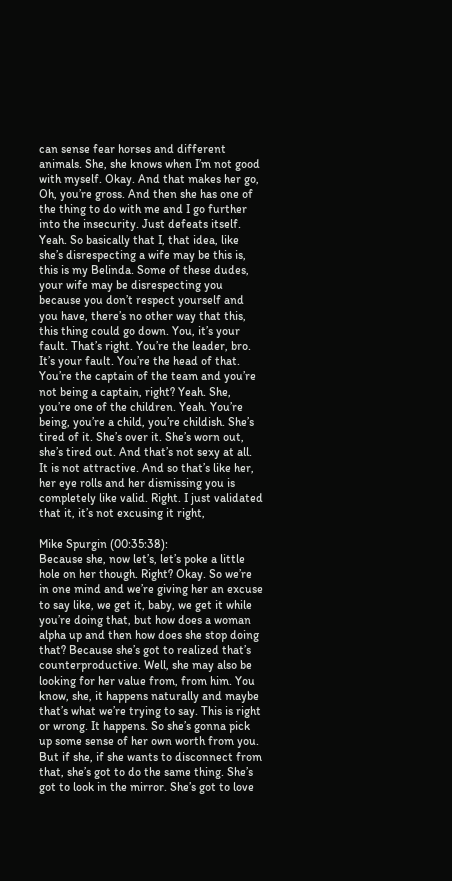can sense fear horses and different animals. She, she knows when I’m not good with myself. Okay. And that makes her go, Oh, you’re gross. And then she has one of the thing to do with me and I go further into the insecurity. Just defeats itself. Yeah. So basically that I, that idea, like she’s disrespecting a wife may be this is, this is my Belinda. Some of these dudes, your wife may be disrespecting you because you don’t respect yourself and you have, there’s no other way that this, this thing could go down. You, it’s your fault. That’s right. You’re the leader, bro. It’s your fault. You’re the head of that. You’re the captain of the team and you’re not being a captain, right? Yeah. She, you’re one of the children. Yeah. You’re being, you’re a child, you’re childish. She’s tired of it. She’s over it. She’s worn out, she’s tired out. And that’s not sexy at all. It is not attractive. And so that’s like her, her eye rolls and her dismissing you is completely like valid. Right. I just validated that it, it’s not excusing it right,

Mike Spurgin (00:35:38):
Because she, now let’s, let’s poke a little hole on her though. Right? Okay. So we’re in one mind and we’re giving her an excuse to say like, we get it, baby, we get it while you’re doing that, but how does a woman alpha up and then how does she stop doing that? Because she’s got to realized that’s counterproductive. Well, she may also be looking for her value from, from him. You know, she, it happens naturally and maybe that’s what we’re trying to say. This is right or wrong. It happens. So she’s gonna pick up some sense of her own worth from you. But if she, if she wants to disconnect from that, she’s got to do the same thing. She’s got to look in the mirror. She’s got to love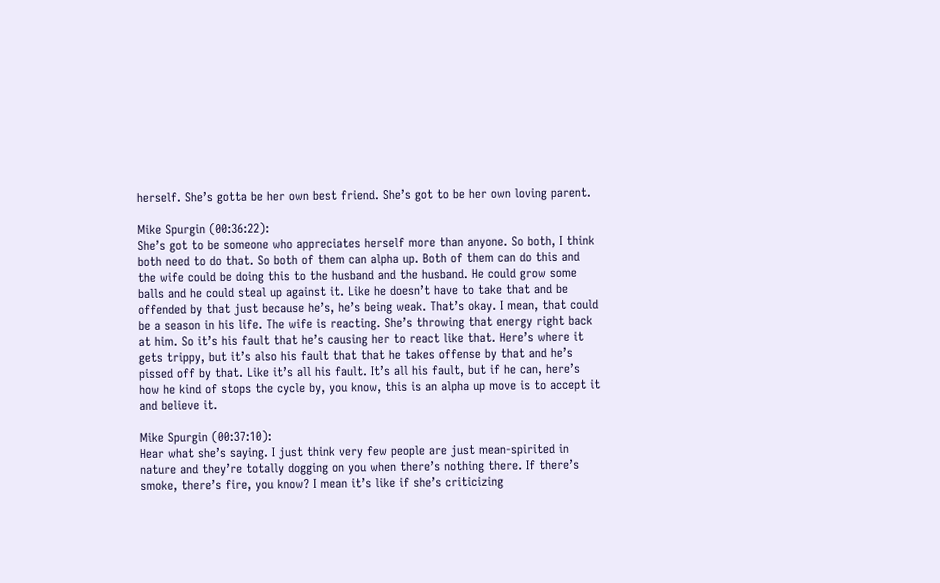herself. She’s gotta be her own best friend. She’s got to be her own loving parent.

Mike Spurgin (00:36:22):
She’s got to be someone who appreciates herself more than anyone. So both, I think both need to do that. So both of them can alpha up. Both of them can do this and the wife could be doing this to the husband and the husband. He could grow some balls and he could steal up against it. Like he doesn’t have to take that and be offended by that just because he’s, he’s being weak. That’s okay. I mean, that could be a season in his life. The wife is reacting. She’s throwing that energy right back at him. So it’s his fault that he’s causing her to react like that. Here’s where it gets trippy, but it’s also his fault that that he takes offense by that and he’s pissed off by that. Like it’s all his fault. It’s all his fault, but if he can, here’s how he kind of stops the cycle by, you know, this is an alpha up move is to accept it and believe it.

Mike Spurgin (00:37:10):
Hear what she’s saying. I just think very few people are just mean-spirited in nature and they’re totally dogging on you when there’s nothing there. If there’s smoke, there’s fire, you know? I mean it’s like if she’s criticizing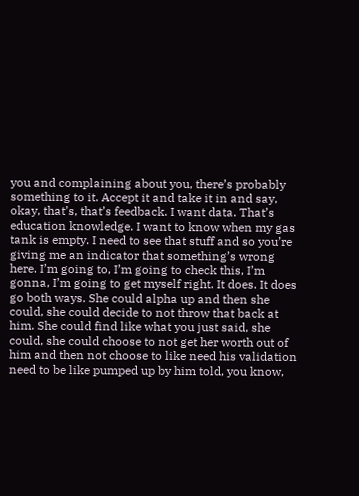you and complaining about you, there’s probably something to it. Accept it and take it in and say, okay, that’s, that’s feedback. I want data. That’s education knowledge. I want to know when my gas tank is empty. I need to see that stuff and so you’re giving me an indicator that something’s wrong here. I’m going to, I’m going to check this, I’m gonna, I’m going to get myself right. It does. It does go both ways. She could alpha up and then she could, she could decide to not throw that back at him. She could find like what you just said, she could, she could choose to not get her worth out of him and then not choose to like need his validation need to be like pumped up by him told, you know,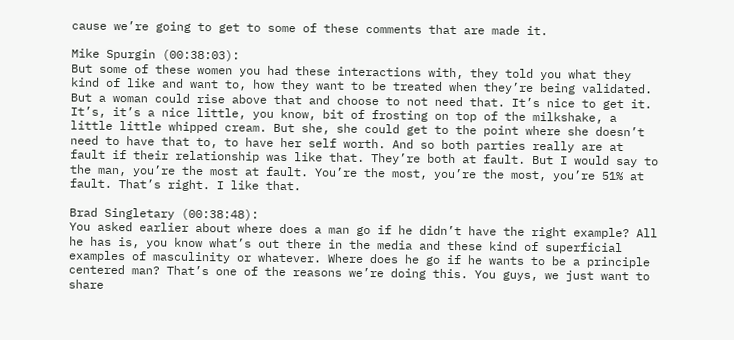cause we’re going to get to some of these comments that are made it.

Mike Spurgin (00:38:03):
But some of these women you had these interactions with, they told you what they kind of like and want to, how they want to be treated when they’re being validated. But a woman could rise above that and choose to not need that. It’s nice to get it. It’s, it’s a nice little, you know, bit of frosting on top of the milkshake, a little little whipped cream. But she, she could get to the point where she doesn’t need to have that to, to have her self worth. And so both parties really are at fault if their relationship was like that. They’re both at fault. But I would say to the man, you’re the most at fault. You’re the most, you’re the most, you’re 51% at fault. That’s right. I like that.

Brad Singletary (00:38:48):
You asked earlier about where does a man go if he didn’t have the right example? All he has is, you know what’s out there in the media and these kind of superficial examples of masculinity or whatever. Where does he go if he wants to be a principle centered man? That’s one of the reasons we’re doing this. You guys, we just want to share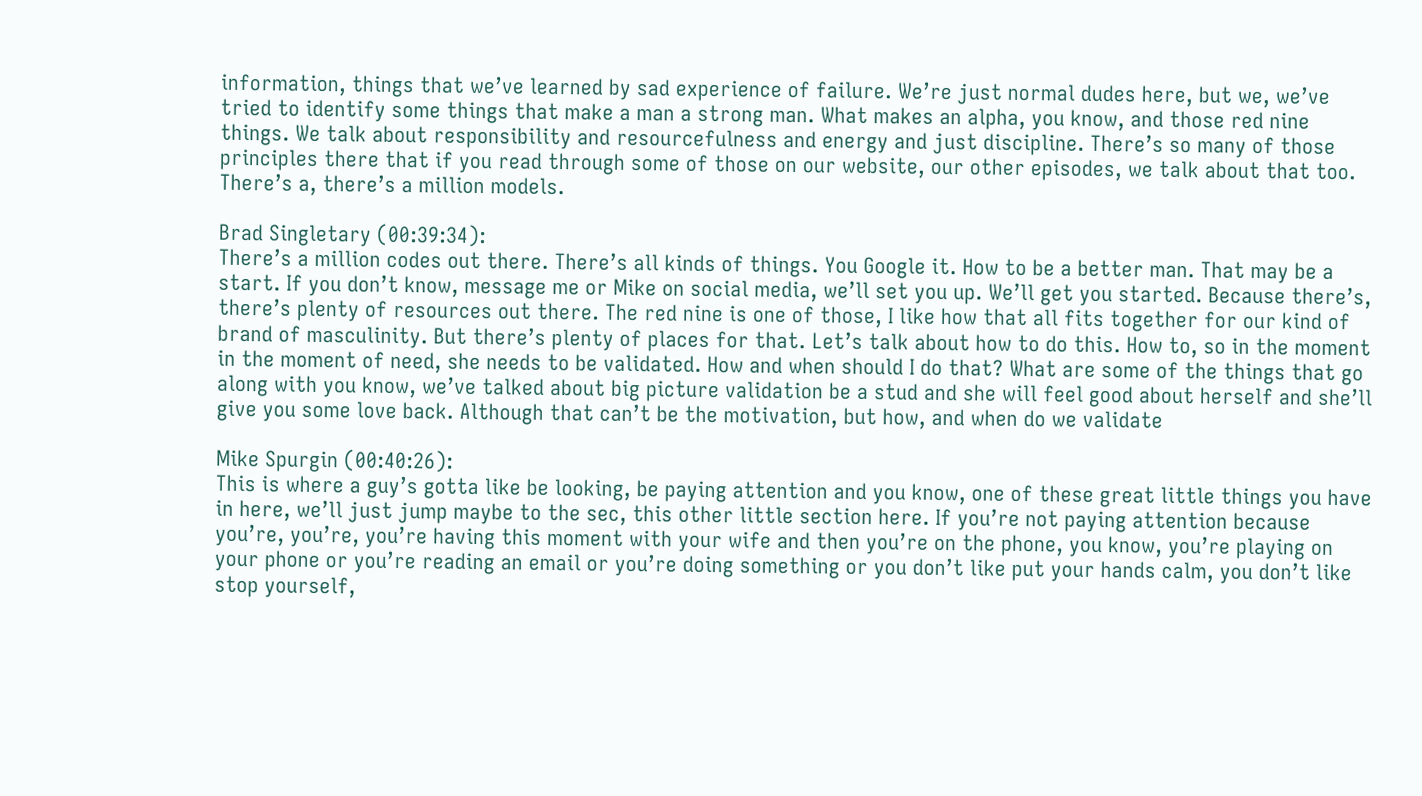information, things that we’ve learned by sad experience of failure. We’re just normal dudes here, but we, we’ve tried to identify some things that make a man a strong man. What makes an alpha, you know, and those red nine things. We talk about responsibility and resourcefulness and energy and just discipline. There’s so many of those principles there that if you read through some of those on our website, our other episodes, we talk about that too. There’s a, there’s a million models.

Brad Singletary (00:39:34):
There’s a million codes out there. There’s all kinds of things. You Google it. How to be a better man. That may be a start. If you don’t know, message me or Mike on social media, we’ll set you up. We’ll get you started. Because there’s, there’s plenty of resources out there. The red nine is one of those, I like how that all fits together for our kind of brand of masculinity. But there’s plenty of places for that. Let’s talk about how to do this. How to, so in the moment in the moment of need, she needs to be validated. How and when should I do that? What are some of the things that go along with you know, we’ve talked about big picture validation be a stud and she will feel good about herself and she’ll give you some love back. Although that can’t be the motivation, but how, and when do we validate

Mike Spurgin (00:40:26):
This is where a guy’s gotta like be looking, be paying attention and you know, one of these great little things you have in here, we’ll just jump maybe to the sec, this other little section here. If you’re not paying attention because you’re, you’re, you’re having this moment with your wife and then you’re on the phone, you know, you’re playing on your phone or you’re reading an email or you’re doing something or you don’t like put your hands calm, you don’t like stop yourself,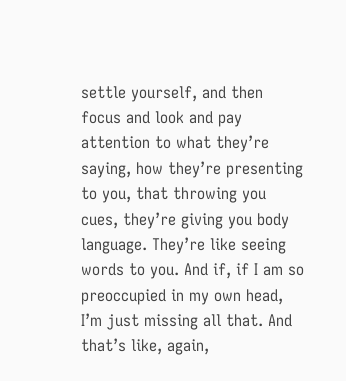settle yourself, and then focus and look and pay attention to what they’re saying, how they’re presenting to you, that throwing you cues, they’re giving you body language. They’re like seeing words to you. And if, if I am so preoccupied in my own head, I’m just missing all that. And that’s like, again,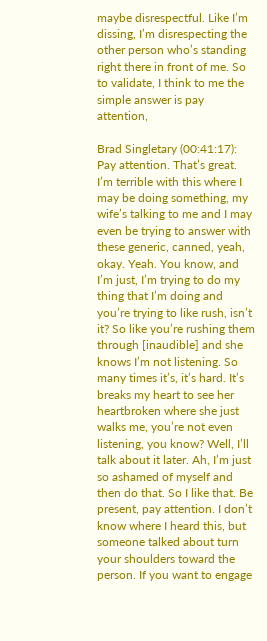maybe disrespectful. Like I’m dissing, I’m disrespecting the other person who’s standing right there in front of me. So to validate, I think to me the simple answer is pay attention,

Brad Singletary (00:41:17):
Pay attention. That’s great. I’m terrible with this where I may be doing something, my wife’s talking to me and I may even be trying to answer with these generic, canned, yeah, okay. Yeah. You know, and I’m just, I’m trying to do my thing that I’m doing and you’re trying to like rush, isn’t it? So like you’re rushing them through [inaudible] and she knows I’m not listening. So many times it’s, it’s hard. It’s breaks my heart to see her heartbroken where she just walks me, you’re not even listening, you know? Well, I’ll talk about it later. Ah, I’m just so ashamed of myself and then do that. So I like that. Be present, pay attention. I don’t know where I heard this, but someone talked about turn your shoulders toward the person. If you want to engage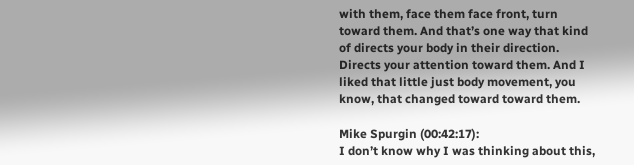with them, face them face front, turn toward them. And that’s one way that kind of directs your body in their direction. Directs your attention toward them. And I liked that little just body movement, you know, that changed toward toward them.

Mike Spurgin (00:42:17):
I don’t know why I was thinking about this,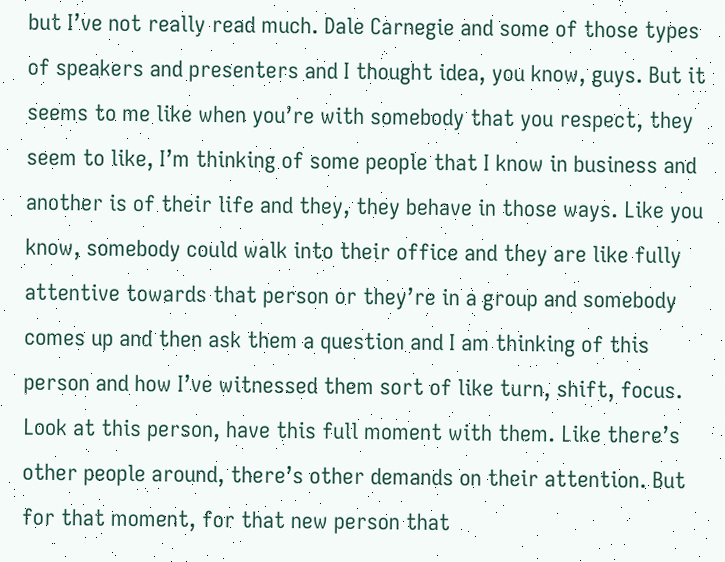but I’ve not really read much. Dale Carnegie and some of those types of speakers and presenters and I thought idea, you know, guys. But it seems to me like when you’re with somebody that you respect, they seem to like, I’m thinking of some people that I know in business and another is of their life and they, they behave in those ways. Like you know, somebody could walk into their office and they are like fully attentive towards that person or they’re in a group and somebody comes up and then ask them a question and I am thinking of this person and how I’ve witnessed them sort of like turn, shift, focus. Look at this person, have this full moment with them. Like there’s other people around, there’s other demands on their attention. But for that moment, for that new person that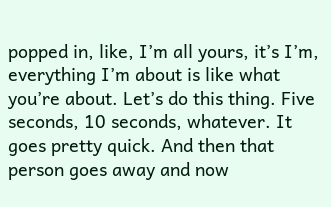popped in, like, I’m all yours, it’s I’m, everything I’m about is like what you’re about. Let’s do this thing. Five seconds, 10 seconds, whatever. It goes pretty quick. And then that person goes away and now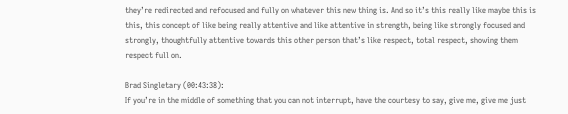they’re redirected and refocused and fully on whatever this new thing is. And so it’s this really like maybe this is this, this concept of like being really attentive and like attentive in strength, being like strongly focused and strongly, thoughtfully attentive towards this other person that’s like respect, total respect, showing them respect full on.

Brad Singletary (00:43:38):
If you’re in the middle of something that you can not interrupt, have the courtesy to say, give me, give me just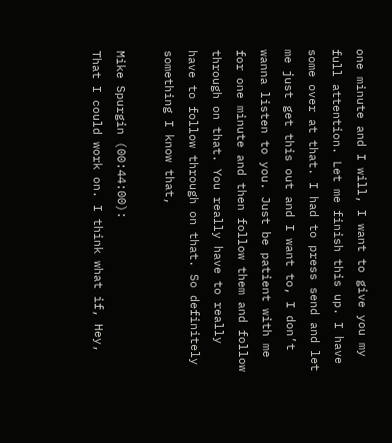one minute and I will, I want to give you my full attention. Let me finish this up. I have some over at that. I had to press send and let me just get this out and I want to, I don’t wanna listen to you. Just be patient with me for one minute and then follow them and follow through on that. You really have to really have to follow through on that. So definitely something I know that,

Mike Spurgin (00:44:00):
That I could work on. I think what if, Hey,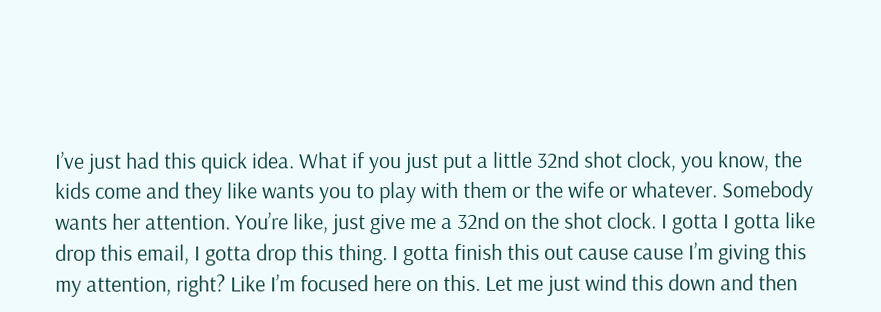I’ve just had this quick idea. What if you just put a little 32nd shot clock, you know, the kids come and they like wants you to play with them or the wife or whatever. Somebody wants her attention. You’re like, just give me a 32nd on the shot clock. I gotta I gotta like drop this email, I gotta drop this thing. I gotta finish this out cause cause I’m giving this my attention, right? Like I’m focused here on this. Let me just wind this down and then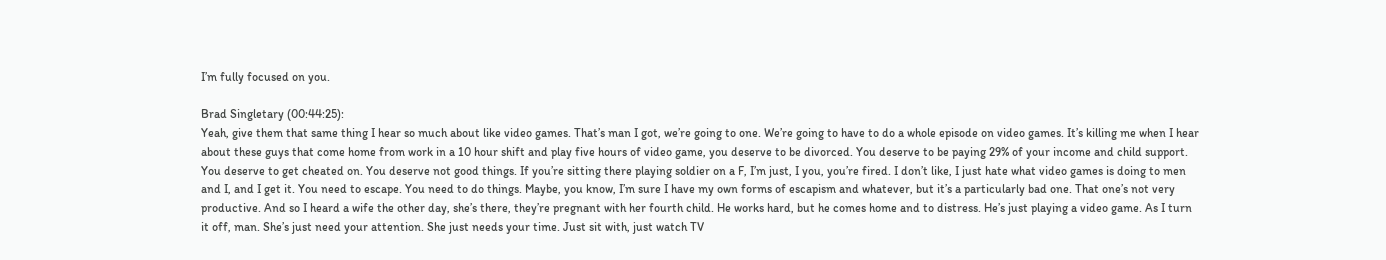I’m fully focused on you.

Brad Singletary (00:44:25):
Yeah, give them that same thing I hear so much about like video games. That’s man I got, we’re going to one. We’re going to have to do a whole episode on video games. It’s killing me when I hear about these guys that come home from work in a 10 hour shift and play five hours of video game, you deserve to be divorced. You deserve to be paying 29% of your income and child support. You deserve to get cheated on. You deserve not good things. If you’re sitting there playing soldier on a F, I’m just, I you, you’re fired. I don’t like, I just hate what video games is doing to men and I, and I get it. You need to escape. You need to do things. Maybe, you know, I’m sure I have my own forms of escapism and whatever, but it’s a particularly bad one. That one’s not very productive. And so I heard a wife the other day, she’s there, they’re pregnant with her fourth child. He works hard, but he comes home and to distress. He’s just playing a video game. As I turn it off, man. She’s just need your attention. She just needs your time. Just sit with, just watch TV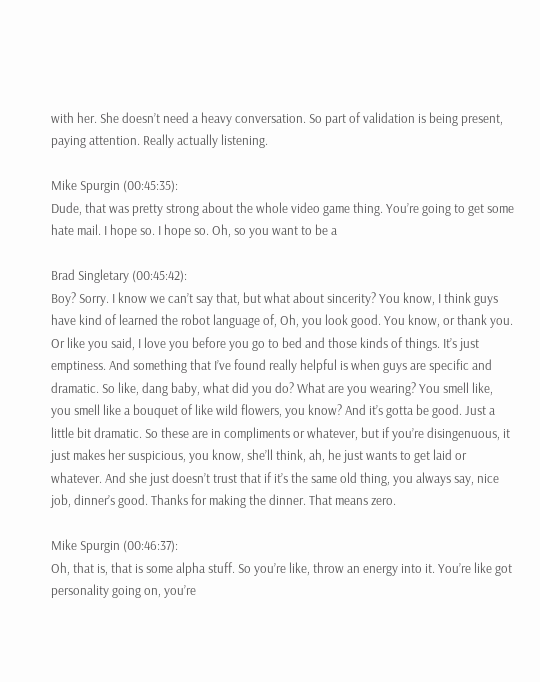with her. She doesn’t need a heavy conversation. So part of validation is being present, paying attention. Really actually listening.

Mike Spurgin (00:45:35):
Dude, that was pretty strong about the whole video game thing. You’re going to get some hate mail. I hope so. I hope so. Oh, so you want to be a

Brad Singletary (00:45:42):
Boy? Sorry. I know we can’t say that, but what about sincerity? You know, I think guys have kind of learned the robot language of, Oh, you look good. You know, or thank you. Or like you said, I love you before you go to bed and those kinds of things. It’s just emptiness. And something that I’ve found really helpful is when guys are specific and dramatic. So like, dang baby, what did you do? What are you wearing? You smell like, you smell like a bouquet of like wild flowers, you know? And it’s gotta be good. Just a little bit dramatic. So these are in compliments or whatever, but if you’re disingenuous, it just makes her suspicious, you know, she’ll think, ah, he just wants to get laid or whatever. And she just doesn’t trust that if it’s the same old thing, you always say, nice job, dinner’s good. Thanks for making the dinner. That means zero.

Mike Spurgin (00:46:37):
Oh, that is, that is some alpha stuff. So you’re like, throw an energy into it. You’re like got personality going on, you’re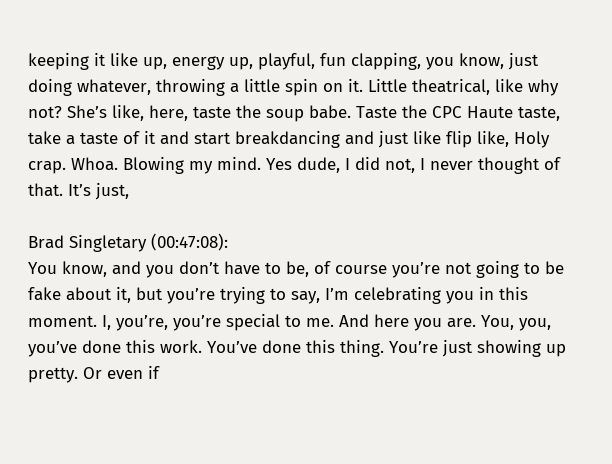keeping it like up, energy up, playful, fun clapping, you know, just doing whatever, throwing a little spin on it. Little theatrical, like why not? She’s like, here, taste the soup babe. Taste the CPC Haute taste, take a taste of it and start breakdancing and just like flip like, Holy crap. Whoa. Blowing my mind. Yes dude, I did not, I never thought of that. It’s just,

Brad Singletary (00:47:08):
You know, and you don’t have to be, of course you’re not going to be fake about it, but you’re trying to say, I’m celebrating you in this moment. I, you’re, you’re special to me. And here you are. You, you, you’ve done this work. You’ve done this thing. You’re just showing up pretty. Or even if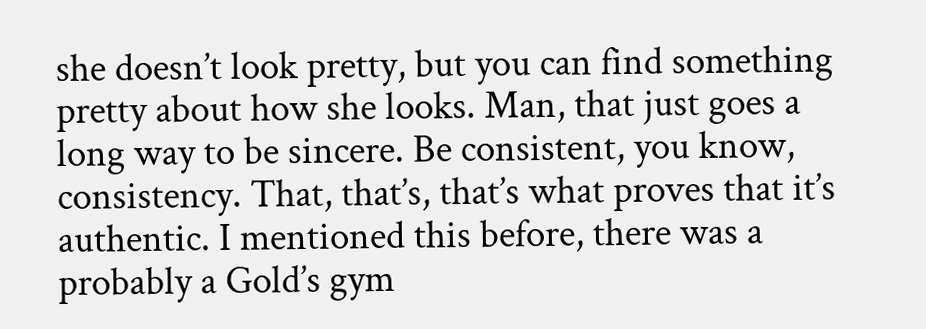she doesn’t look pretty, but you can find something pretty about how she looks. Man, that just goes a long way to be sincere. Be consistent, you know, consistency. That, that’s, that’s what proves that it’s authentic. I mentioned this before, there was a probably a Gold’s gym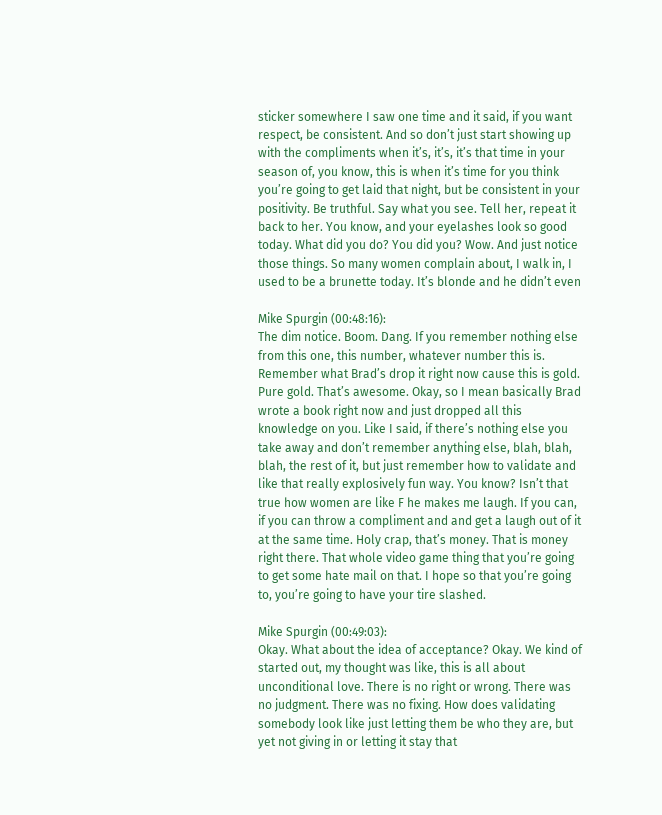sticker somewhere I saw one time and it said, if you want respect, be consistent. And so don’t just start showing up with the compliments when it’s, it’s, it’s that time in your season of, you know, this is when it’s time for you think you’re going to get laid that night, but be consistent in your positivity. Be truthful. Say what you see. Tell her, repeat it back to her. You know, and your eyelashes look so good today. What did you do? You did you? Wow. And just notice those things. So many women complain about, I walk in, I used to be a brunette today. It’s blonde and he didn’t even

Mike Spurgin (00:48:16):
The dim notice. Boom. Dang. If you remember nothing else from this one, this number, whatever number this is. Remember what Brad’s drop it right now cause this is gold. Pure gold. That’s awesome. Okay, so I mean basically Brad wrote a book right now and just dropped all this knowledge on you. Like I said, if there’s nothing else you take away and don’t remember anything else, blah, blah, blah, the rest of it, but just remember how to validate and like that really explosively fun way. You know? Isn’t that true how women are like F he makes me laugh. If you can, if you can throw a compliment and and get a laugh out of it at the same time. Holy crap, that’s money. That is money right there. That whole video game thing that you’re going to get some hate mail on that. I hope so that you’re going to, you’re going to have your tire slashed.

Mike Spurgin (00:49:03):
Okay. What about the idea of acceptance? Okay. We kind of started out, my thought was like, this is all about unconditional love. There is no right or wrong. There was no judgment. There was no fixing. How does validating somebody look like just letting them be who they are, but yet not giving in or letting it stay that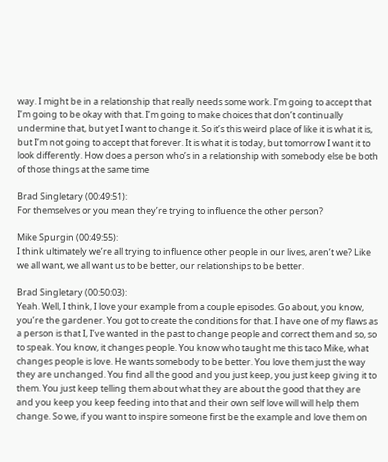way. I might be in a relationship that really needs some work. I’m going to accept that I’m going to be okay with that. I’m going to make choices that don’t continually undermine that, but yet I want to change it. So it’s this weird place of like it is what it is, but I’m not going to accept that forever. It is what it is today, but tomorrow I want it to look differently. How does a person who’s in a relationship with somebody else be both of those things at the same time

Brad Singletary (00:49:51):
For themselves or you mean they’re trying to influence the other person?

Mike Spurgin (00:49:55):
I think ultimately we’re all trying to influence other people in our lives, aren’t we? Like we all want, we all want us to be better, our relationships to be better.

Brad Singletary (00:50:03):
Yeah. Well, I think, I love your example from a couple episodes. Go about, you know, you’re the gardener. You got to create the conditions for that. I have one of my flaws as a person is that I, I’ve wanted in the past to change people and correct them and so, so to speak. You know, it changes people. You know who taught me this taco Mike, what changes people is love. He wants somebody to be better. You love them just the way they are unchanged. You find all the good and you just keep, you just keep giving it to them. You just keep telling them about what they are about the good that they are and you keep you keep feeding into that and their own self love will will help them change. So we, if you want to inspire someone first be the example and love them on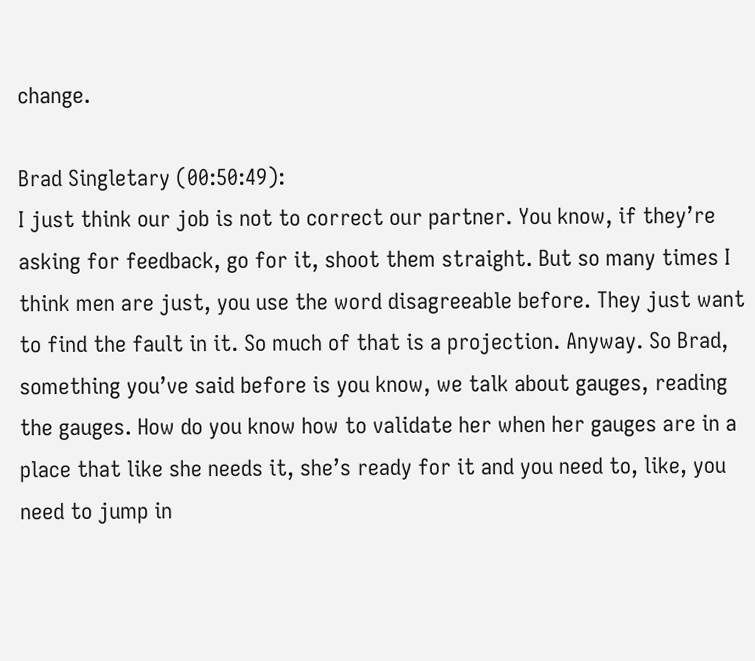change.

Brad Singletary (00:50:49):
I just think our job is not to correct our partner. You know, if they’re asking for feedback, go for it, shoot them straight. But so many times I think men are just, you use the word disagreeable before. They just want to find the fault in it. So much of that is a projection. Anyway. So Brad, something you’ve said before is you know, we talk about gauges, reading the gauges. How do you know how to validate her when her gauges are in a place that like she needs it, she’s ready for it and you need to, like, you need to jump in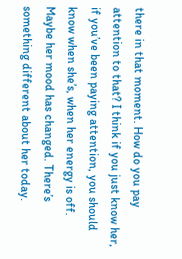there in that moment. How do you pay attention to that? I think if you just know her, if you’ve been paying attention, you should know when she’s, when her energy is off. Maybe her mood has changed. There’s something different about her today.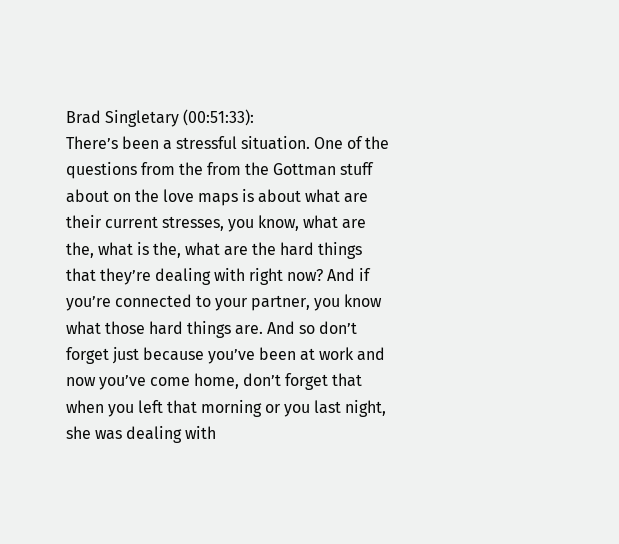Brad Singletary (00:51:33):
There’s been a stressful situation. One of the questions from the from the Gottman stuff about on the love maps is about what are their current stresses, you know, what are the, what is the, what are the hard things that they’re dealing with right now? And if you’re connected to your partner, you know what those hard things are. And so don’t forget just because you’ve been at work and now you’ve come home, don’t forget that when you left that morning or you last night, she was dealing with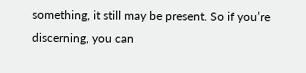something, it still may be present. So if you’re discerning, you can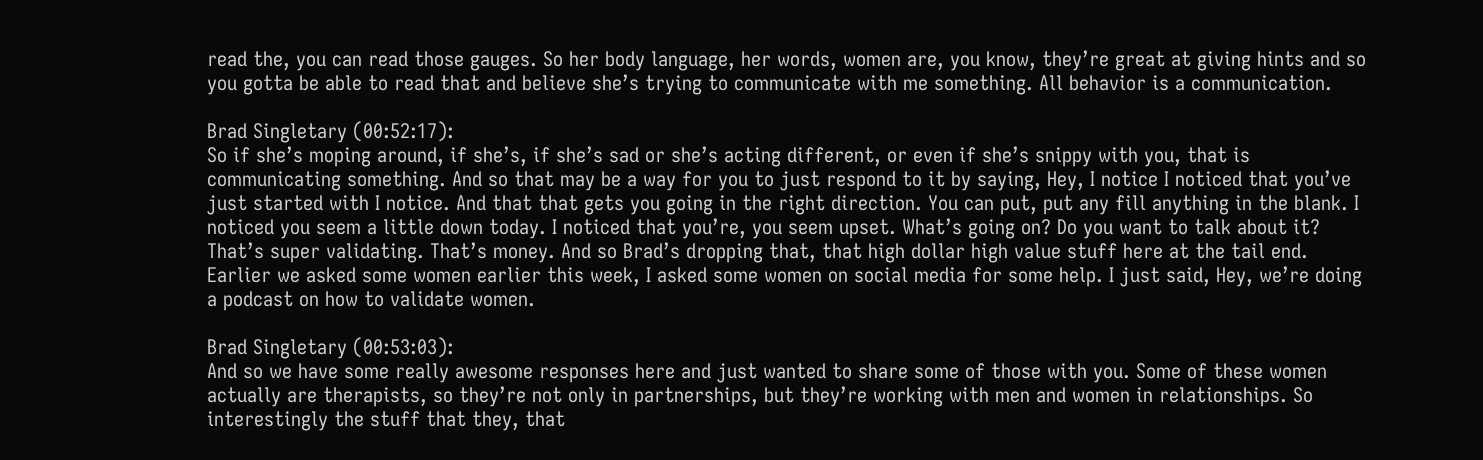read the, you can read those gauges. So her body language, her words, women are, you know, they’re great at giving hints and so you gotta be able to read that and believe she’s trying to communicate with me something. All behavior is a communication.

Brad Singletary (00:52:17):
So if she’s moping around, if she’s, if she’s sad or she’s acting different, or even if she’s snippy with you, that is communicating something. And so that may be a way for you to just respond to it by saying, Hey, I notice I noticed that you’ve just started with I notice. And that that gets you going in the right direction. You can put, put any fill anything in the blank. I noticed you seem a little down today. I noticed that you’re, you seem upset. What’s going on? Do you want to talk about it? That’s super validating. That’s money. And so Brad’s dropping that, that high dollar high value stuff here at the tail end. Earlier we asked some women earlier this week, I asked some women on social media for some help. I just said, Hey, we’re doing a podcast on how to validate women.

Brad Singletary (00:53:03):
And so we have some really awesome responses here and just wanted to share some of those with you. Some of these women actually are therapists, so they’re not only in partnerships, but they’re working with men and women in relationships. So interestingly the stuff that they, that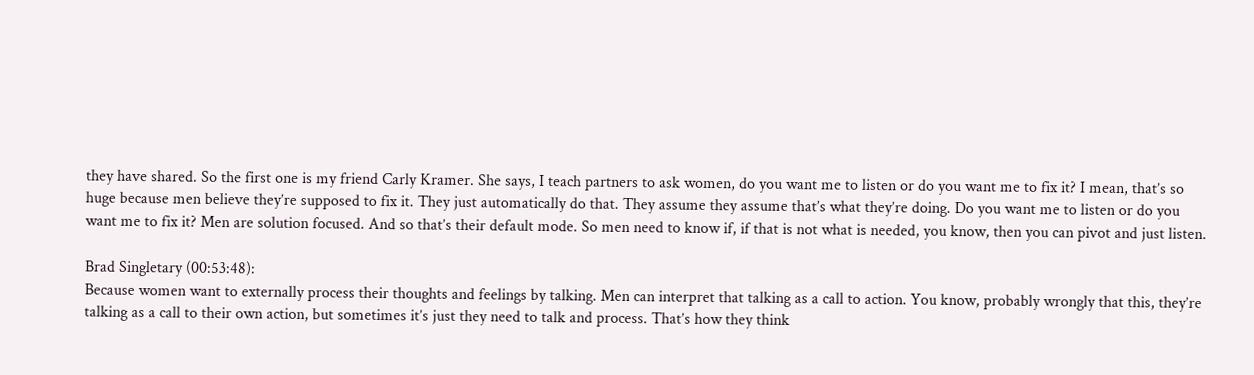they have shared. So the first one is my friend Carly Kramer. She says, I teach partners to ask women, do you want me to listen or do you want me to fix it? I mean, that’s so huge because men believe they’re supposed to fix it. They just automatically do that. They assume they assume that’s what they’re doing. Do you want me to listen or do you want me to fix it? Men are solution focused. And so that’s their default mode. So men need to know if, if that is not what is needed, you know, then you can pivot and just listen.

Brad Singletary (00:53:48):
Because women want to externally process their thoughts and feelings by talking. Men can interpret that talking as a call to action. You know, probably wrongly that this, they’re talking as a call to their own action, but sometimes it’s just they need to talk and process. That’s how they think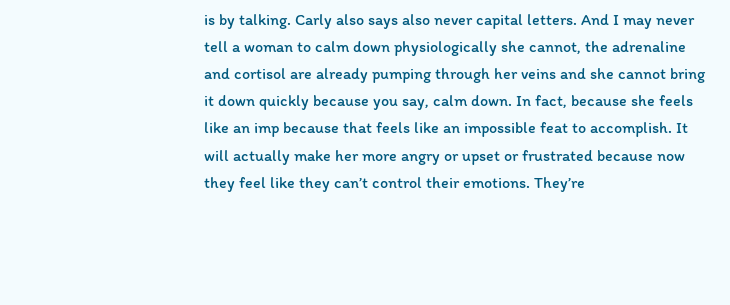is by talking. Carly also says also never capital letters. And I may never tell a woman to calm down physiologically she cannot, the adrenaline and cortisol are already pumping through her veins and she cannot bring it down quickly because you say, calm down. In fact, because she feels like an imp because that feels like an impossible feat to accomplish. It will actually make her more angry or upset or frustrated because now they feel like they can’t control their emotions. They’re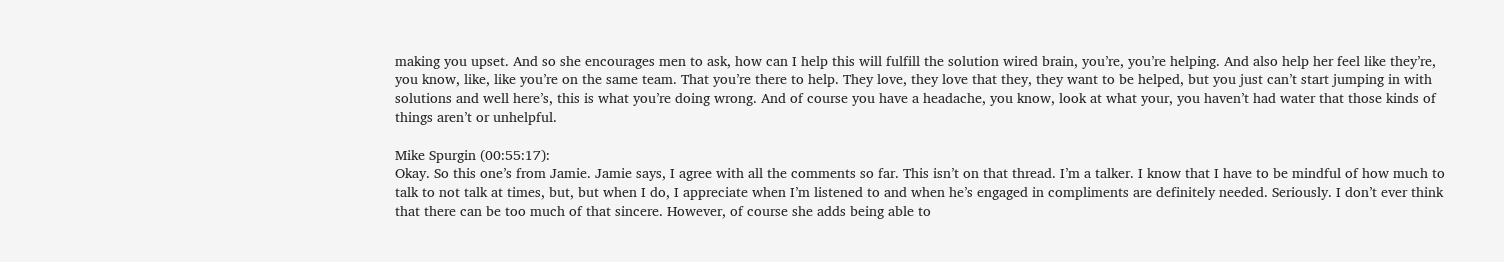making you upset. And so she encourages men to ask, how can I help this will fulfill the solution wired brain, you’re, you’re helping. And also help her feel like they’re, you know, like, like you’re on the same team. That you’re there to help. They love, they love that they, they want to be helped, but you just can’t start jumping in with solutions and well here’s, this is what you’re doing wrong. And of course you have a headache, you know, look at what your, you haven’t had water that those kinds of things aren’t or unhelpful.

Mike Spurgin (00:55:17):
Okay. So this one’s from Jamie. Jamie says, I agree with all the comments so far. This isn’t on that thread. I’m a talker. I know that I have to be mindful of how much to talk to not talk at times, but, but when I do, I appreciate when I’m listened to and when he’s engaged in compliments are definitely needed. Seriously. I don’t ever think that there can be too much of that sincere. However, of course she adds being able to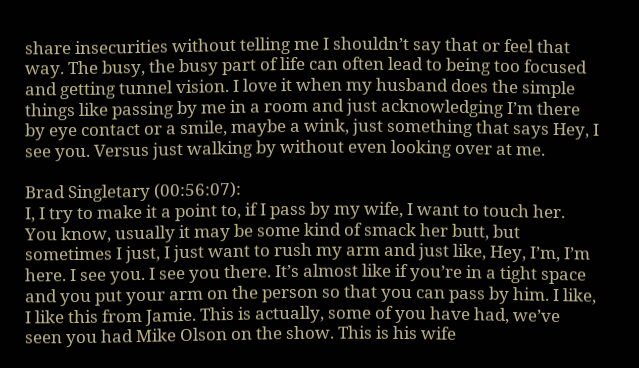share insecurities without telling me I shouldn’t say that or feel that way. The busy, the busy part of life can often lead to being too focused and getting tunnel vision. I love it when my husband does the simple things like passing by me in a room and just acknowledging I’m there by eye contact or a smile, maybe a wink, just something that says Hey, I see you. Versus just walking by without even looking over at me.

Brad Singletary (00:56:07):
I, I try to make it a point to, if I pass by my wife, I want to touch her. You know, usually it may be some kind of smack her butt, but sometimes I just, I just want to rush my arm and just like, Hey, I’m, I’m here. I see you. I see you there. It’s almost like if you’re in a tight space and you put your arm on the person so that you can pass by him. I like, I like this from Jamie. This is actually, some of you have had, we’ve seen you had Mike Olson on the show. This is his wife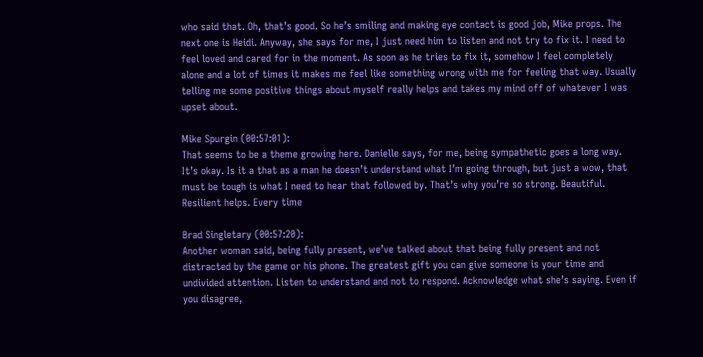who said that. Oh, that’s good. So he’s smiling and making eye contact is good job, Mike props. The next one is Heidi. Anyway, she says for me, I just need him to listen and not try to fix it. I need to feel loved and cared for in the moment. As soon as he tries to fix it, somehow I feel completely alone and a lot of times it makes me feel like something wrong with me for feeling that way. Usually telling me some positive things about myself really helps and takes my mind off of whatever I was upset about.

Mike Spurgin (00:57:01):
That seems to be a theme growing here. Danielle says, for me, being sympathetic goes a long way. It’s okay. Is it a that as a man he doesn’t understand what I’m going through, but just a wow, that must be tough is what I need to hear that followed by. That’s why you’re so strong. Beautiful. Resilient helps. Every time

Brad Singletary (00:57:20):
Another woman said, being fully present, we’ve talked about that being fully present and not distracted by the game or his phone. The greatest gift you can give someone is your time and undivided attention. Listen to understand and not to respond. Acknowledge what she’s saying. Even if you disagree,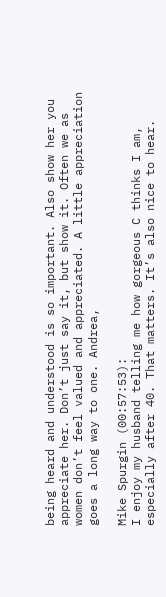being heard and understood is so important. Also show her you appreciate her. Don’t just say it, but show it. Often we as women don’t feel valued and appreciated. A little appreciation goes a long way to one. Andrea,

Mike Spurgin (00:57:53):
I enjoy my husband telling me how gorgeous C thinks I am, especially after 40. That matters. It’s also nice to hear.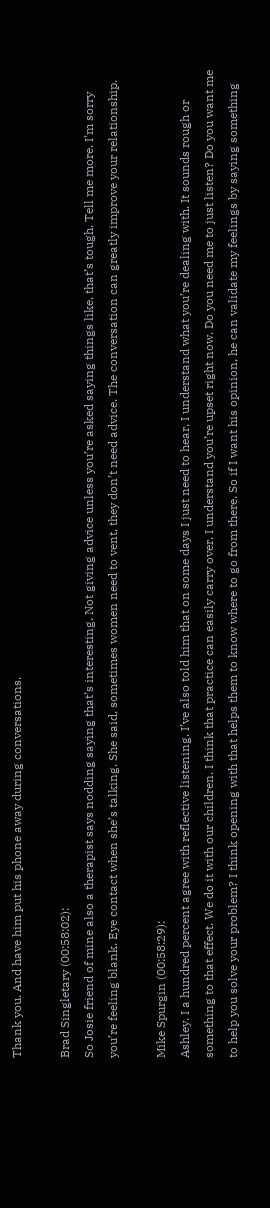Thank you. And have him put his phone away during conversations.

Brad Singletary (00:58:02):
So Josie friend of mine also a therapist says nodding saying that’s interesting. Not giving advice unless you’re asked saying things like, that’s tough. Tell me more. I’m sorry you’re feeling blank. Eye contact when she’s talking. She said, sometimes women need to vent, they don’t need advice. The conversation can greatly improve your relationship.

Mike Spurgin (00:58:29):
Ashley. I a hundred percent agree with reflective listening. I’ve also told him that on some days I just need to hear, I understand what you’re dealing with. It sounds rough or something to that effect. We do it with our children. I think that practice can easily carry over. I understand you’re upset right now. Do you need me to just listen? Do you want me to help you solve your problem? I think opening with that helps them to know where to go from there. So if I want his opinion, he can validate my feelings by saying something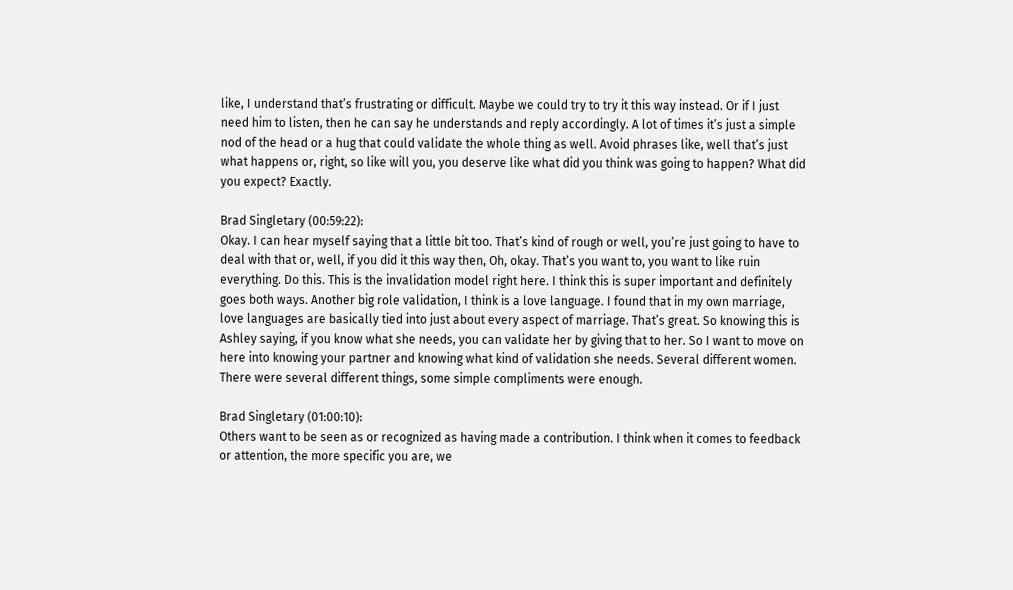like, I understand that’s frustrating or difficult. Maybe we could try to try it this way instead. Or if I just need him to listen, then he can say he understands and reply accordingly. A lot of times it’s just a simple nod of the head or a hug that could validate the whole thing as well. Avoid phrases like, well that’s just what happens or, right, so like will you, you deserve like what did you think was going to happen? What did you expect? Exactly.

Brad Singletary (00:59:22):
Okay. I can hear myself saying that a little bit too. That’s kind of rough or well, you’re just going to have to deal with that or, well, if you did it this way then, Oh, okay. That’s you want to, you want to like ruin everything. Do this. This is the invalidation model right here. I think this is super important and definitely goes both ways. Another big role validation, I think is a love language. I found that in my own marriage, love languages are basically tied into just about every aspect of marriage. That’s great. So knowing this is Ashley saying, if you know what she needs, you can validate her by giving that to her. So I want to move on here into knowing your partner and knowing what kind of validation she needs. Several different women. There were several different things, some simple compliments were enough.

Brad Singletary (01:00:10):
Others want to be seen as or recognized as having made a contribution. I think when it comes to feedback or attention, the more specific you are, we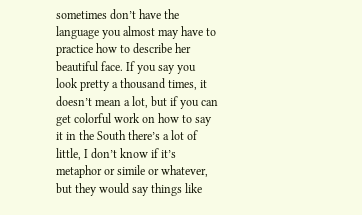sometimes don’t have the language you almost may have to practice how to describe her beautiful face. If you say you look pretty a thousand times, it doesn’t mean a lot, but if you can get colorful work on how to say it in the South there’s a lot of little, I don’t know if it’s metaphor or simile or whatever, but they would say things like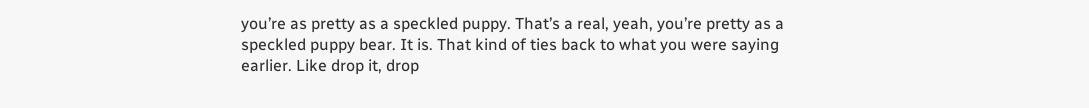you’re as pretty as a speckled puppy. That’s a real, yeah, you’re pretty as a speckled puppy bear. It is. That kind of ties back to what you were saying earlier. Like drop it, drop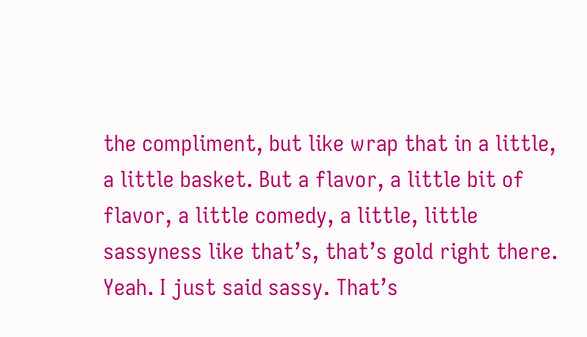the compliment, but like wrap that in a little, a little basket. But a flavor, a little bit of flavor, a little comedy, a little, little sassyness like that’s, that’s gold right there. Yeah. I just said sassy. That’s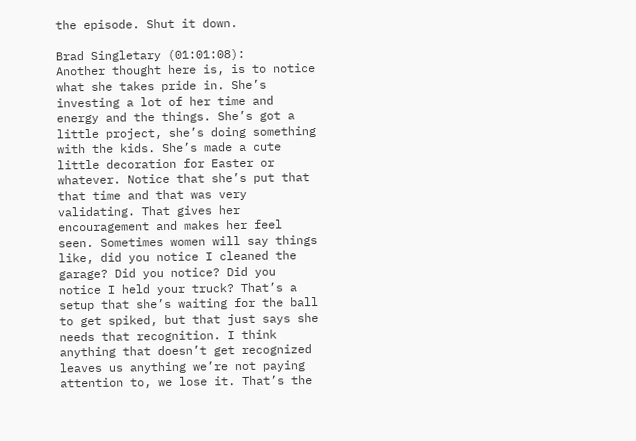the episode. Shut it down.

Brad Singletary (01:01:08):
Another thought here is, is to notice what she takes pride in. She’s investing a lot of her time and energy and the things. She’s got a little project, she’s doing something with the kids. She’s made a cute little decoration for Easter or whatever. Notice that she’s put that that time and that was very validating. That gives her encouragement and makes her feel seen. Sometimes women will say things like, did you notice I cleaned the garage? Did you notice? Did you notice I held your truck? That’s a setup that she’s waiting for the ball to get spiked, but that just says she needs that recognition. I think anything that doesn’t get recognized leaves us anything we’re not paying attention to, we lose it. That’s the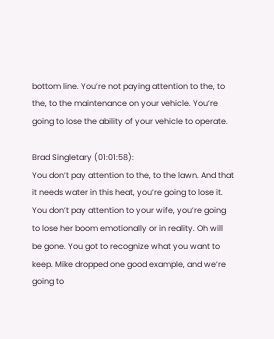bottom line. You’re not paying attention to the, to the, to the maintenance on your vehicle. You’re going to lose the ability of your vehicle to operate.

Brad Singletary (01:01:58):
You don’t pay attention to the, to the lawn. And that it needs water in this heat, you’re going to lose it. You don’t pay attention to your wife, you’re going to lose her boom emotionally or in reality. Oh will be gone. You got to recognize what you want to keep. Mike dropped one good example, and we’re going to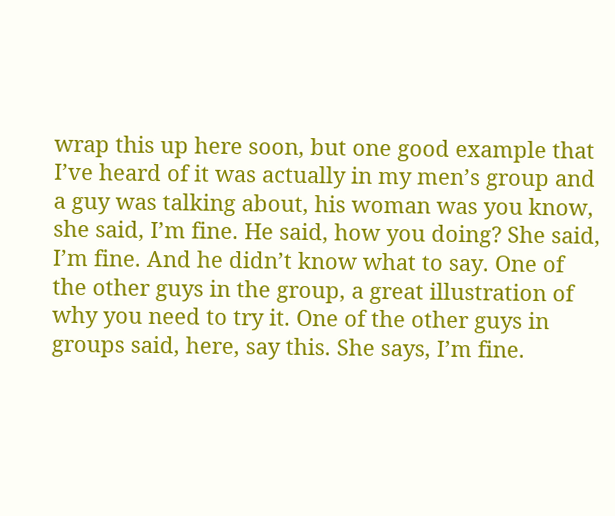wrap this up here soon, but one good example that I’ve heard of it was actually in my men’s group and a guy was talking about, his woman was you know, she said, I’m fine. He said, how you doing? She said, I’m fine. And he didn’t know what to say. One of the other guys in the group, a great illustration of why you need to try it. One of the other guys in groups said, here, say this. She says, I’m fine.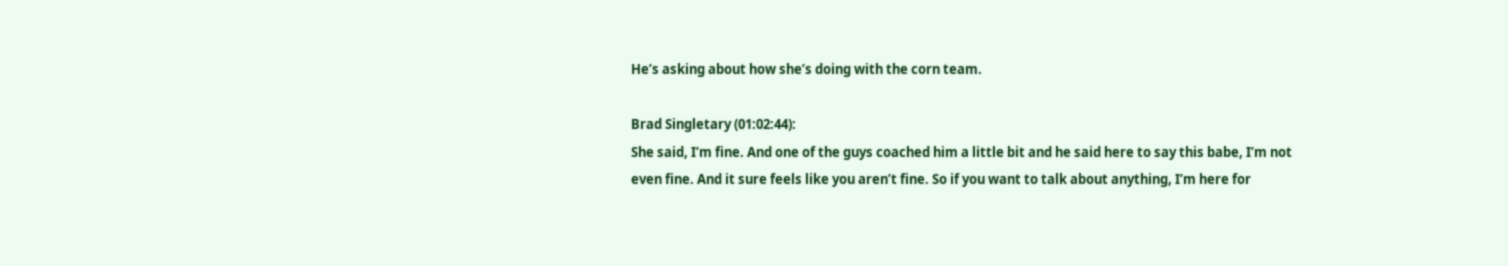He’s asking about how she’s doing with the corn team.

Brad Singletary (01:02:44):
She said, I’m fine. And one of the guys coached him a little bit and he said here to say this babe, I’m not even fine. And it sure feels like you aren’t fine. So if you want to talk about anything, I’m here for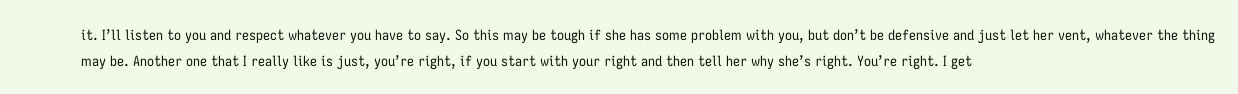it. I’ll listen to you and respect whatever you have to say. So this may be tough if she has some problem with you, but don’t be defensive and just let her vent, whatever the thing may be. Another one that I really like is just, you’re right, if you start with your right and then tell her why she’s right. You’re right. I get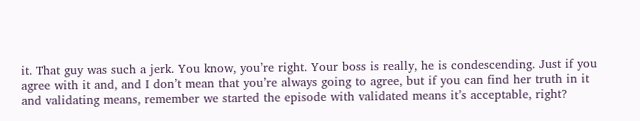it. That guy was such a jerk. You know, you’re right. Your boss is really, he is condescending. Just if you agree with it and, and I don’t mean that you’re always going to agree, but if you can find her truth in it and validating means, remember we started the episode with validated means it’s acceptable, right?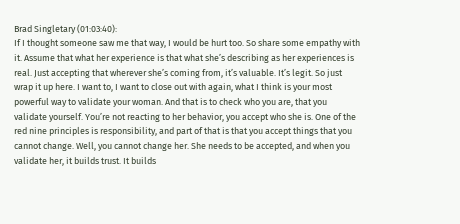Brad Singletary (01:03:40):
If I thought someone saw me that way, I would be hurt too. So share some empathy with it. Assume that what her experience is that what she’s describing as her experiences is real. Just accepting that wherever she’s coming from, it’s valuable. It’s legit. So just wrap it up here. I want to, I want to close out with again, what I think is your most powerful way to validate your woman. And that is to check who you are, that you validate yourself. You’re not reacting to her behavior, you accept who she is. One of the red nine principles is responsibility, and part of that is that you accept things that you cannot change. Well, you cannot change her. She needs to be accepted, and when you validate her, it builds trust. It builds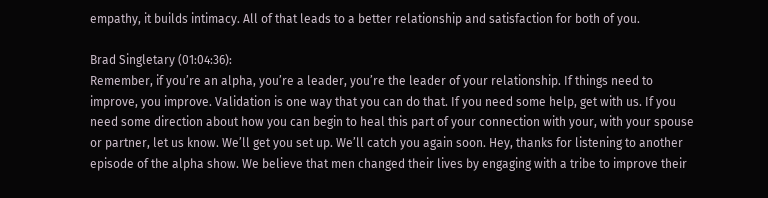empathy, it builds intimacy. All of that leads to a better relationship and satisfaction for both of you.

Brad Singletary (01:04:36):
Remember, if you’re an alpha, you’re a leader, you’re the leader of your relationship. If things need to improve, you improve. Validation is one way that you can do that. If you need some help, get with us. If you need some direction about how you can begin to heal this part of your connection with your, with your spouse or partner, let us know. We’ll get you set up. We’ll catch you again soon. Hey, thanks for listening to another episode of the alpha show. We believe that men changed their lives by engaging with a tribe to improve their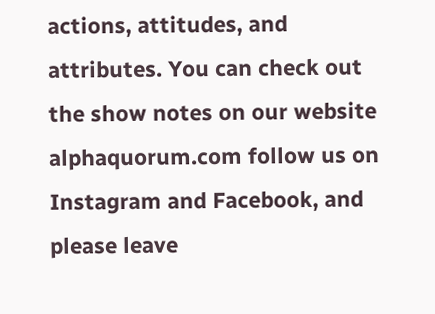actions, attitudes, and attributes. You can check out the show notes on our website alphaquorum.com follow us on Instagram and Facebook, and please leave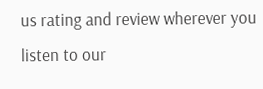us rating and review wherever you listen to our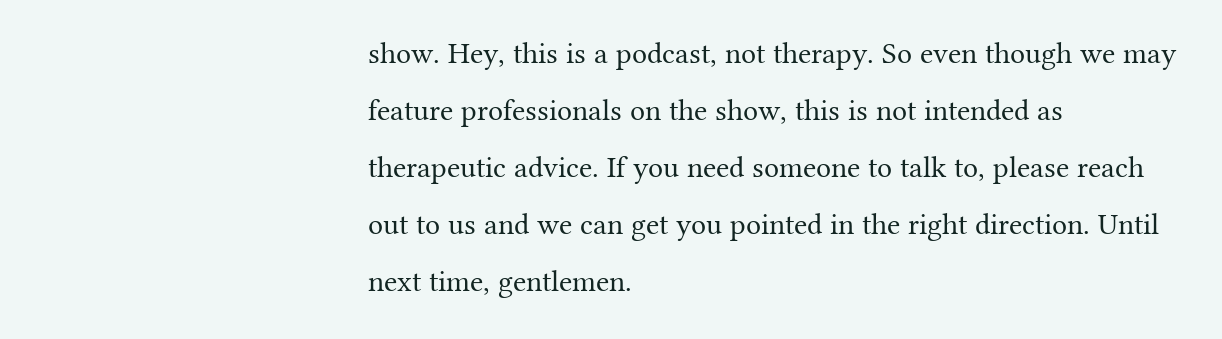show. Hey, this is a podcast, not therapy. So even though we may feature professionals on the show, this is not intended as therapeutic advice. If you need someone to talk to, please reach out to us and we can get you pointed in the right direction. Until next time, gentlemen.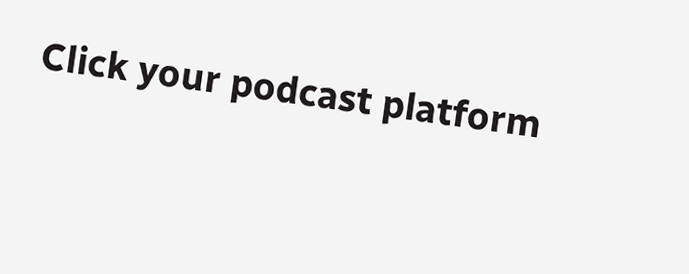Click your podcast platform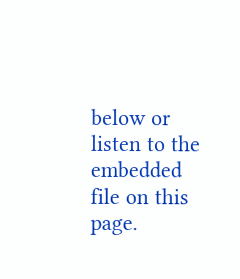below or listen to the embedded file on this page.